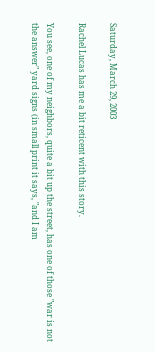Saturday, March 29, 2003

Rachel Lucas has me a bit reticent with this story.

You see, one of my neighbors, quite a bit up the street, has one of those "war is not the answer" yard signs (in small print it says, "and I am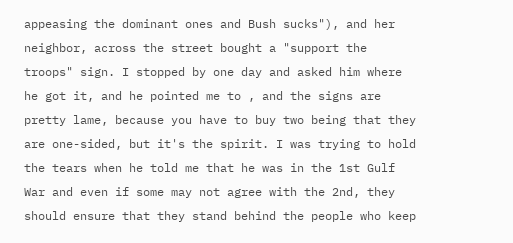appeasing the dominant ones and Bush sucks"), and her neighbor, across the street bought a "support the troops" sign. I stopped by one day and asked him where he got it, and he pointed me to , and the signs are pretty lame, because you have to buy two being that they are one-sided, but it's the spirit. I was trying to hold the tears when he told me that he was in the 1st Gulf War and even if some may not agree with the 2nd, they should ensure that they stand behind the people who keep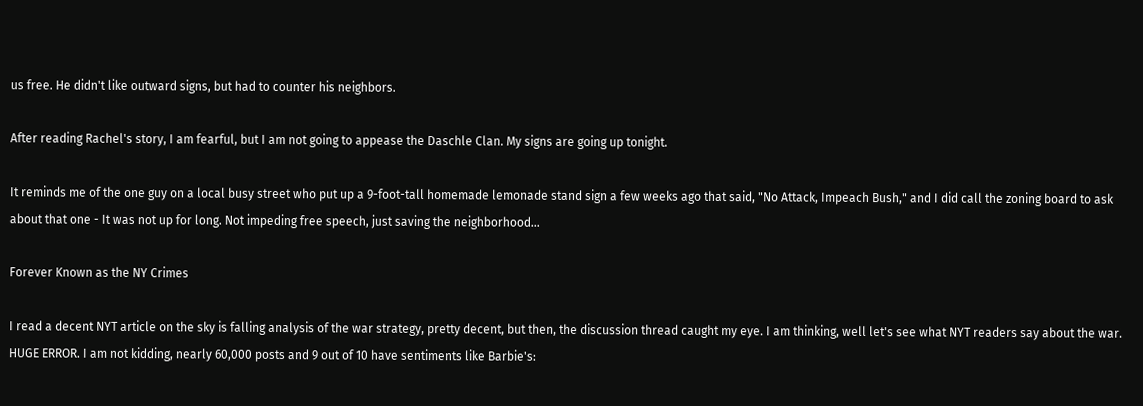us free. He didn't like outward signs, but had to counter his neighbors.

After reading Rachel's story, I am fearful, but I am not going to appease the Daschle Clan. My signs are going up tonight.

It reminds me of the one guy on a local busy street who put up a 9-foot-tall homemade lemonade stand sign a few weeks ago that said, "No Attack, Impeach Bush," and I did call the zoning board to ask about that one - It was not up for long. Not impeding free speech, just saving the neighborhood...

Forever Known as the NY Crimes

I read a decent NYT article on the sky is falling analysis of the war strategy, pretty decent, but then, the discussion thread caught my eye. I am thinking, well let's see what NYT readers say about the war. HUGE ERROR. I am not kidding, nearly 60,000 posts and 9 out of 10 have sentiments like Barbie's: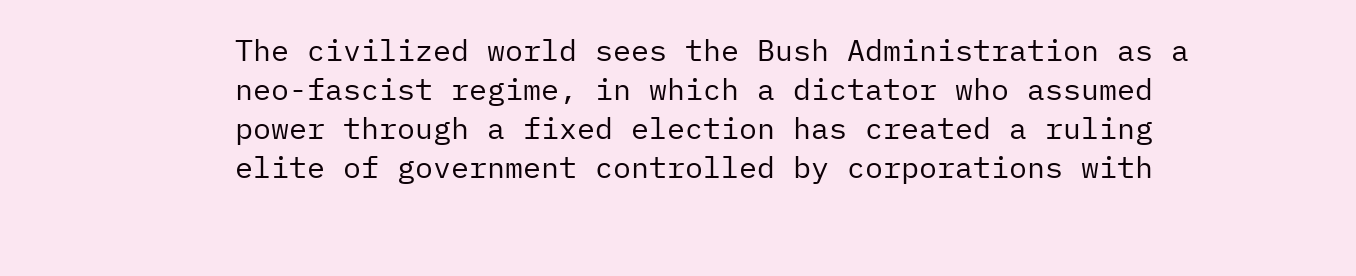The civilized world sees the Bush Administration as a neo-fascist regime, in which a dictator who assumed power through a fixed election has created a ruling elite of government controlled by corporations with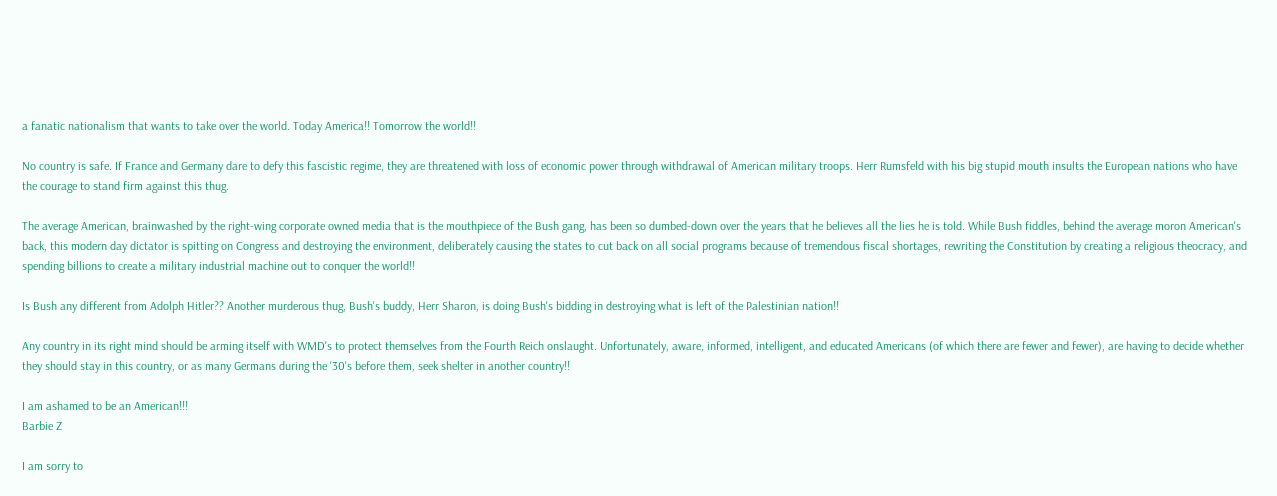a fanatic nationalism that wants to take over the world. Today America!! Tomorrow the world!!

No country is safe. If France and Germany dare to defy this fascistic regime, they are threatened with loss of economic power through withdrawal of American military troops. Herr Rumsfeld with his big stupid mouth insults the European nations who have the courage to stand firm against this thug.

The average American, brainwashed by the right-wing corporate owned media that is the mouthpiece of the Bush gang, has been so dumbed-down over the years that he believes all the lies he is told. While Bush fiddles, behind the average moron American's back, this modern day dictator is spitting on Congress and destroying the environment, deliberately causing the states to cut back on all social programs because of tremendous fiscal shortages, rewriting the Constitution by creating a religious theocracy, and spending billions to create a military industrial machine out to conquer the world!!

Is Bush any different from Adolph Hitler?? Another murderous thug, Bush's buddy, Herr Sharon, is doing Bush's bidding in destroying what is left of the Palestinian nation!!

Any country in its right mind should be arming itself with WMD's to protect themselves from the Fourth Reich onslaught. Unfortunately, aware, informed, intelligent, and educated Americans (of which there are fewer and fewer), are having to decide whether they should stay in this country, or as many Germans during the '30's before them, seek shelter in another country!!

I am ashamed to be an American!!!
Barbie Z

I am sorry to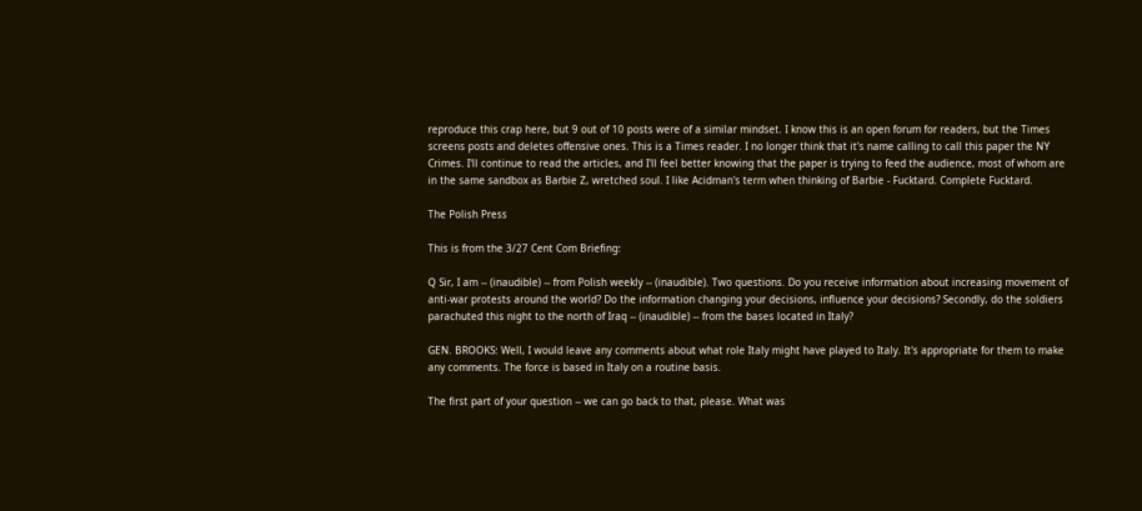reproduce this crap here, but 9 out of 10 posts were of a similar mindset. I know this is an open forum for readers, but the Times screens posts and deletes offensive ones. This is a Times reader. I no longer think that it's name calling to call this paper the NY Crimes. I'll continue to read the articles, and I'll feel better knowing that the paper is trying to feed the audience, most of whom are in the same sandbox as Barbie Z, wretched soul. I like Acidman's term when thinking of Barbie - Fucktard. Complete Fucktard.

The Polish Press

This is from the 3/27 Cent Com Briefing:

Q Sir, I am -- (inaudible) -- from Polish weekly -- (inaudible). Two questions. Do you receive information about increasing movement of anti-war protests around the world? Do the information changing your decisions, influence your decisions? Secondly, do the soldiers parachuted this night to the north of Iraq -- (inaudible) -- from the bases located in Italy?

GEN. BROOKS: Well, I would leave any comments about what role Italy might have played to Italy. It's appropriate for them to make any comments. The force is based in Italy on a routine basis.

The first part of your question -- we can go back to that, please. What was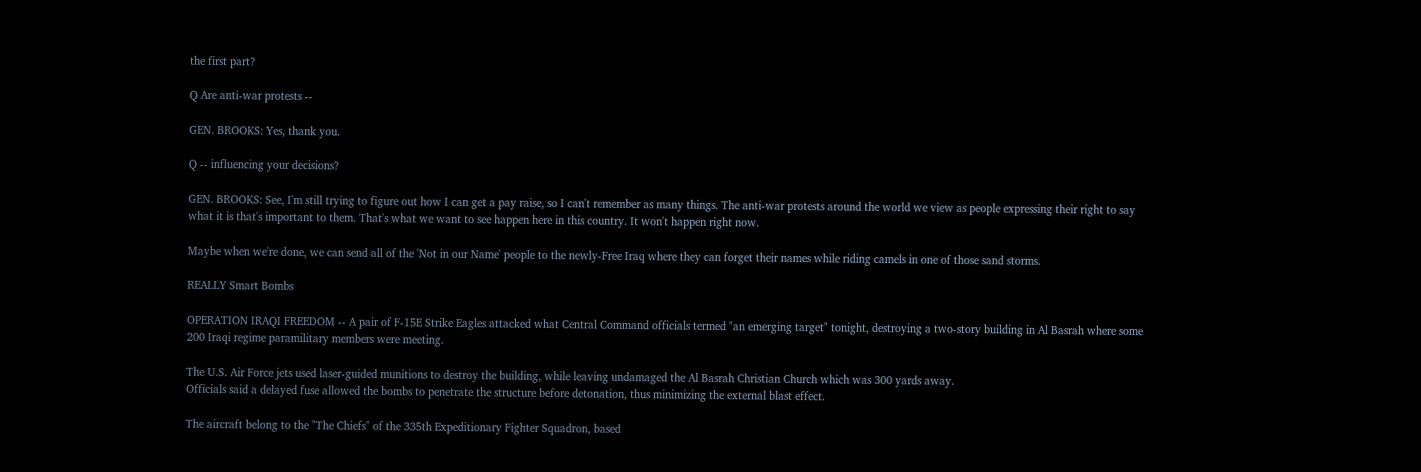the first part?

Q Are anti-war protests --

GEN. BROOKS: Yes, thank you.

Q -- influencing your decisions?

GEN. BROOKS: See, I'm still trying to figure out how I can get a pay raise, so I can't remember as many things. The anti-war protests around the world we view as people expressing their right to say what it is that's important to them. That's what we want to see happen here in this country. It won't happen right now.

Maybe when we're done, we can send all of the 'Not in our Name' people to the newly-Free Iraq where they can forget their names while riding camels in one of those sand storms.

REALLY Smart Bombs

OPERATION IRAQI FREEDOM -- A pair of F-15E Strike Eagles attacked what Central Command officials termed "an emerging target" tonight, destroying a two-story building in Al Basrah where some 200 Iraqi regime paramilitary members were meeting.

The U.S. Air Force jets used laser-guided munitions to destroy the building, while leaving undamaged the Al Basrah Christian Church which was 300 yards away.
Officials said a delayed fuse allowed the bombs to penetrate the structure before detonation, thus minimizing the external blast effect.

The aircraft belong to the "The Chiefs" of the 335th Expeditionary Fighter Squadron, based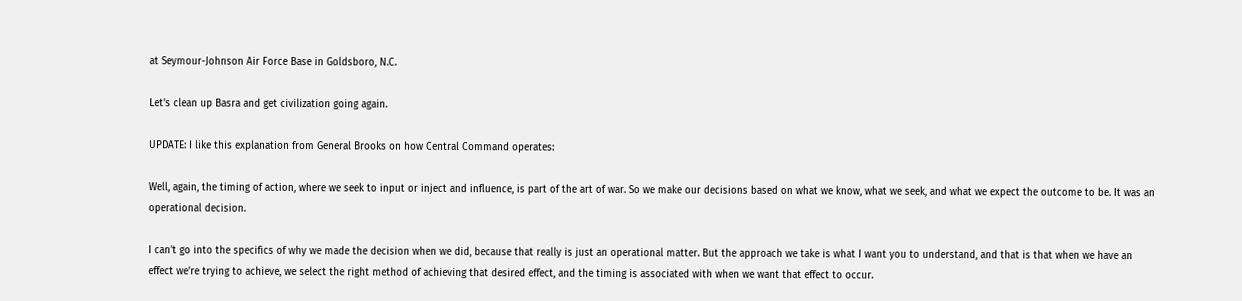at Seymour-Johnson Air Force Base in Goldsboro, N.C.

Let's clean up Basra and get civilization going again.

UPDATE: I like this explanation from General Brooks on how Central Command operates:

Well, again, the timing of action, where we seek to input or inject and influence, is part of the art of war. So we make our decisions based on what we know, what we seek, and what we expect the outcome to be. It was an operational decision.

I can't go into the specifics of why we made the decision when we did, because that really is just an operational matter. But the approach we take is what I want you to understand, and that is that when we have an effect we're trying to achieve, we select the right method of achieving that desired effect, and the timing is associated with when we want that effect to occur.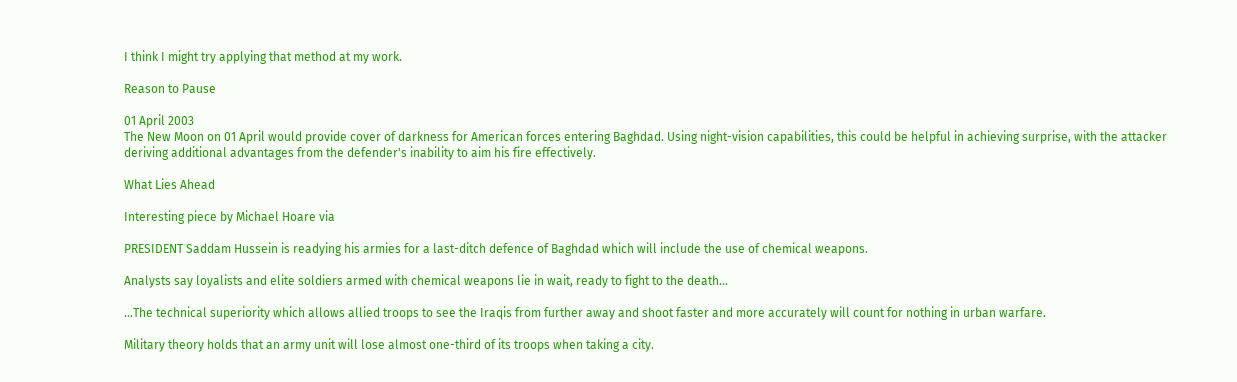I think I might try applying that method at my work.

Reason to Pause

01 April 2003
The New Moon on 01 April would provide cover of darkness for American forces entering Baghdad. Using night-vision capabilities, this could be helpful in achieving surprise, with the attacker deriving additional advantages from the defender's inability to aim his fire effectively.

What Lies Ahead

Interesting piece by Michael Hoare via

PRESIDENT Saddam Hussein is readying his armies for a last-ditch defence of Baghdad which will include the use of chemical weapons.

Analysts say loyalists and elite soldiers armed with chemical weapons lie in wait, ready to fight to the death...

...The technical superiority which allows allied troops to see the Iraqis from further away and shoot faster and more accurately will count for nothing in urban warfare.

Military theory holds that an army unit will lose almost one-third of its troops when taking a city.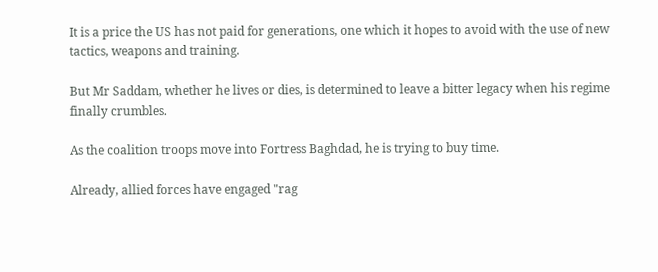It is a price the US has not paid for generations, one which it hopes to avoid with the use of new tactics, weapons and training.

But Mr Saddam, whether he lives or dies, is determined to leave a bitter legacy when his regime finally crumbles.

As the coalition troops move into Fortress Baghdad, he is trying to buy time.

Already, allied forces have engaged "rag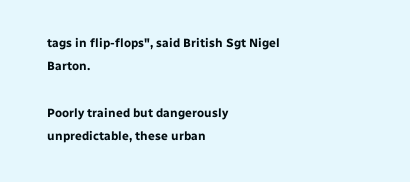tags in flip-flops", said British Sgt Nigel Barton.

Poorly trained but dangerously unpredictable, these urban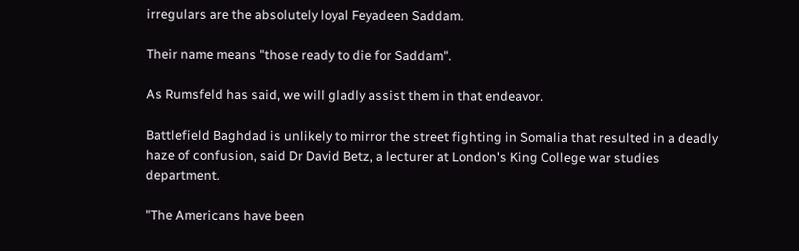irregulars are the absolutely loyal Feyadeen Saddam.

Their name means "those ready to die for Saddam".

As Rumsfeld has said, we will gladly assist them in that endeavor.

Battlefield Baghdad is unlikely to mirror the street fighting in Somalia that resulted in a deadly haze of confusion, said Dr David Betz, a lecturer at London's King College war studies department.

"The Americans have been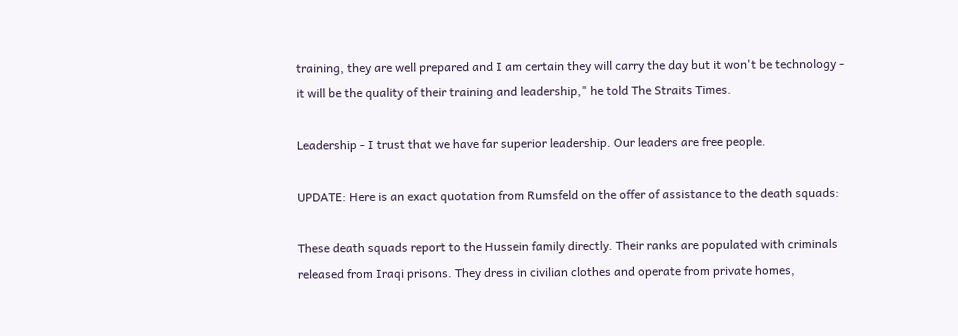training, they are well prepared and I am certain they will carry the day but it won't be technology - it will be the quality of their training and leadership," he told The Straits Times.

Leadership - I trust that we have far superior leadership. Our leaders are free people.

UPDATE: Here is an exact quotation from Rumsfeld on the offer of assistance to the death squads:

These death squads report to the Hussein family directly. Their ranks are populated with criminals released from Iraqi prisons. They dress in civilian clothes and operate from private homes,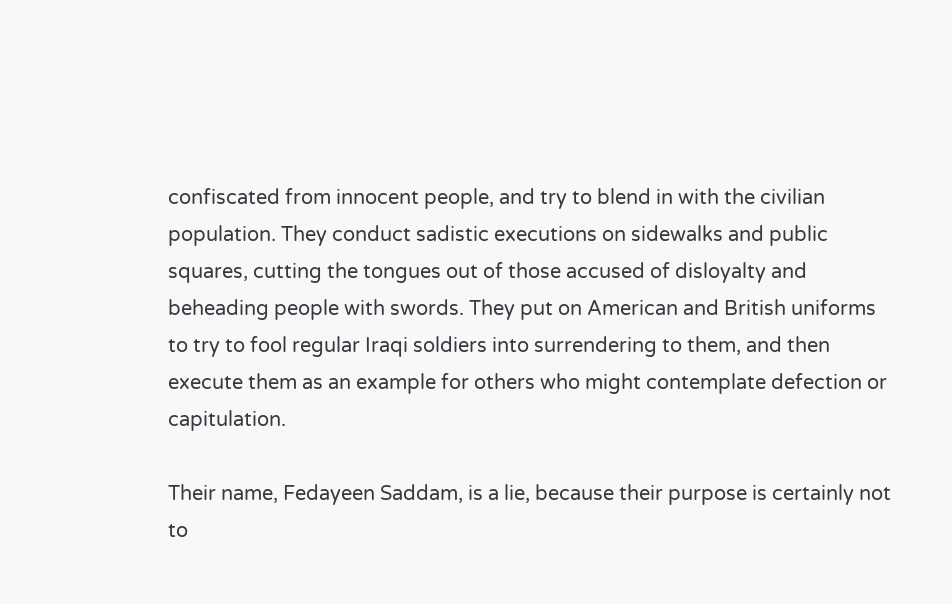confiscated from innocent people, and try to blend in with the civilian population. They conduct sadistic executions on sidewalks and public squares, cutting the tongues out of those accused of disloyalty and beheading people with swords. They put on American and British uniforms to try to fool regular Iraqi soldiers into surrendering to them, and then execute them as an example for others who might contemplate defection or capitulation.

Their name, Fedayeen Saddam, is a lie, because their purpose is certainly not to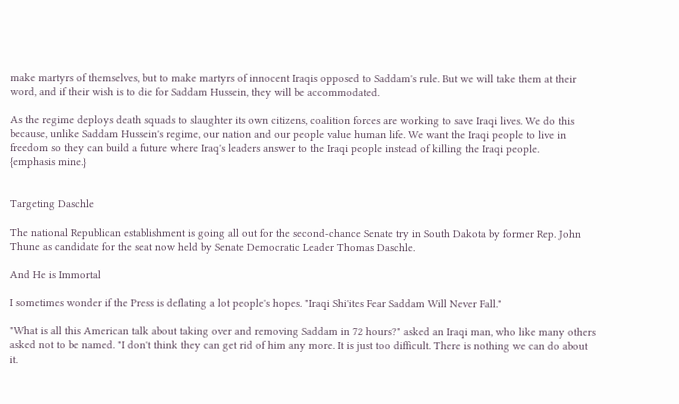make martyrs of themselves, but to make martyrs of innocent Iraqis opposed to Saddam's rule. But we will take them at their word, and if their wish is to die for Saddam Hussein, they will be accommodated.

As the regime deploys death squads to slaughter its own citizens, coalition forces are working to save Iraqi lives. We do this because, unlike Saddam Hussein's regime, our nation and our people value human life. We want the Iraqi people to live in freedom so they can build a future where Iraq's leaders answer to the Iraqi people instead of killing the Iraqi people.
{emphasis mine.}


Targeting Daschle

The national Republican establishment is going all out for the second-chance Senate try in South Dakota by former Rep. John Thune as candidate for the seat now held by Senate Democratic Leader Thomas Daschle.

And He is Immortal

I sometimes wonder if the Press is deflating a lot people's hopes. "Iraqi Shi'ites Fear Saddam Will Never Fall."

"What is all this American talk about taking over and removing Saddam in 72 hours?" asked an Iraqi man, who like many others asked not to be named. "I don't think they can get rid of him any more. It is just too difficult. There is nothing we can do about it.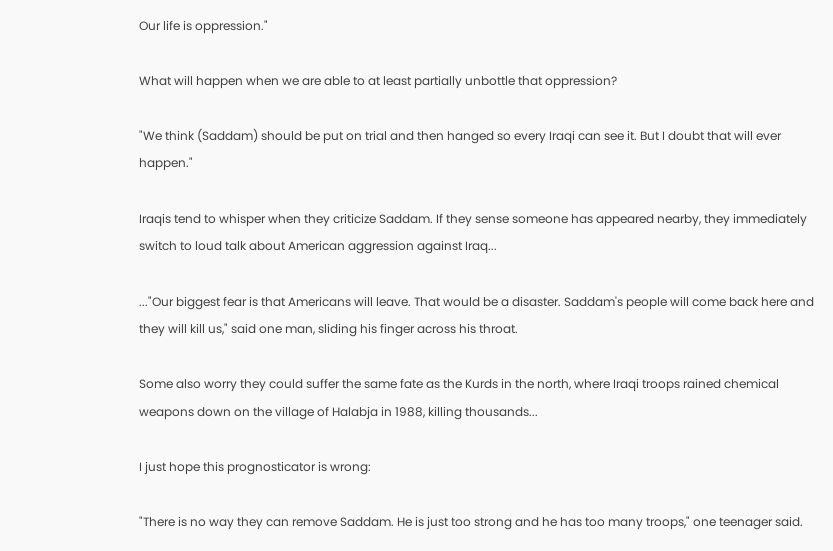Our life is oppression."

What will happen when we are able to at least partially unbottle that oppression?

"We think (Saddam) should be put on trial and then hanged so every Iraqi can see it. But I doubt that will ever happen."

Iraqis tend to whisper when they criticize Saddam. If they sense someone has appeared nearby, they immediately switch to loud talk about American aggression against Iraq...

..."Our biggest fear is that Americans will leave. That would be a disaster. Saddam's people will come back here and they will kill us," said one man, sliding his finger across his throat.

Some also worry they could suffer the same fate as the Kurds in the north, where Iraqi troops rained chemical weapons down on the village of Halabja in 1988, killing thousands...

I just hope this prognosticator is wrong:

"There is no way they can remove Saddam. He is just too strong and he has too many troops," one teenager said.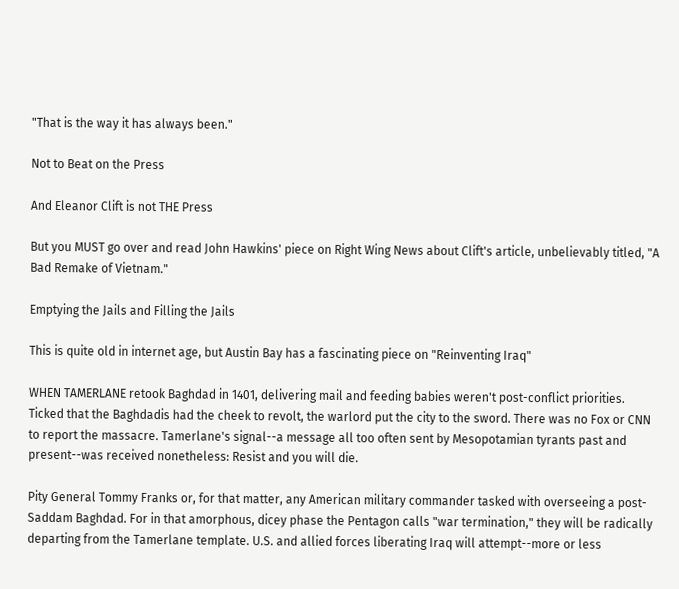"That is the way it has always been."

Not to Beat on the Press

And Eleanor Clift is not THE Press

But you MUST go over and read John Hawkins' piece on Right Wing News about Clift's article, unbelievably titled, "A Bad Remake of Vietnam."

Emptying the Jails and Filling the Jails

This is quite old in internet age, but Austin Bay has a fascinating piece on "Reinventing Iraq"

WHEN TAMERLANE retook Baghdad in 1401, delivering mail and feeding babies weren't post-conflict priorities. Ticked that the Baghdadis had the cheek to revolt, the warlord put the city to the sword. There was no Fox or CNN to report the massacre. Tamerlane's signal--a message all too often sent by Mesopotamian tyrants past and present--was received nonetheless: Resist and you will die.

Pity General Tommy Franks or, for that matter, any American military commander tasked with overseeing a post-Saddam Baghdad. For in that amorphous, dicey phase the Pentagon calls "war termination," they will be radically departing from the Tamerlane template. U.S. and allied forces liberating Iraq will attempt--more or less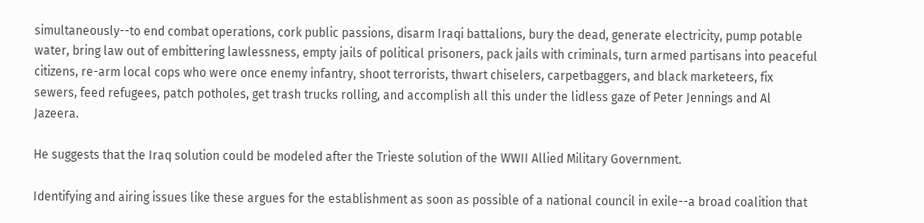simultaneously--to end combat operations, cork public passions, disarm Iraqi battalions, bury the dead, generate electricity, pump potable water, bring law out of embittering lawlessness, empty jails of political prisoners, pack jails with criminals, turn armed partisans into peaceful citizens, re-arm local cops who were once enemy infantry, shoot terrorists, thwart chiselers, carpetbaggers, and black marketeers, fix sewers, feed refugees, patch potholes, get trash trucks rolling, and accomplish all this under the lidless gaze of Peter Jennings and Al Jazeera.

He suggests that the Iraq solution could be modeled after the Trieste solution of the WWII Allied Military Government.

Identifying and airing issues like these argues for the establishment as soon as possible of a national council in exile--a broad coalition that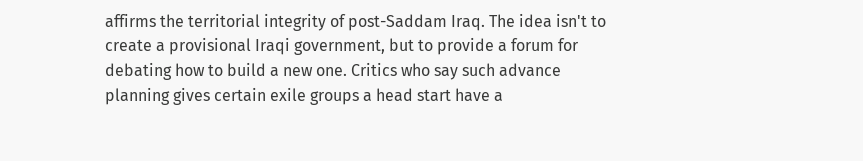affirms the territorial integrity of post-Saddam Iraq. The idea isn't to create a provisional Iraqi government, but to provide a forum for debating how to build a new one. Critics who say such advance planning gives certain exile groups a head start have a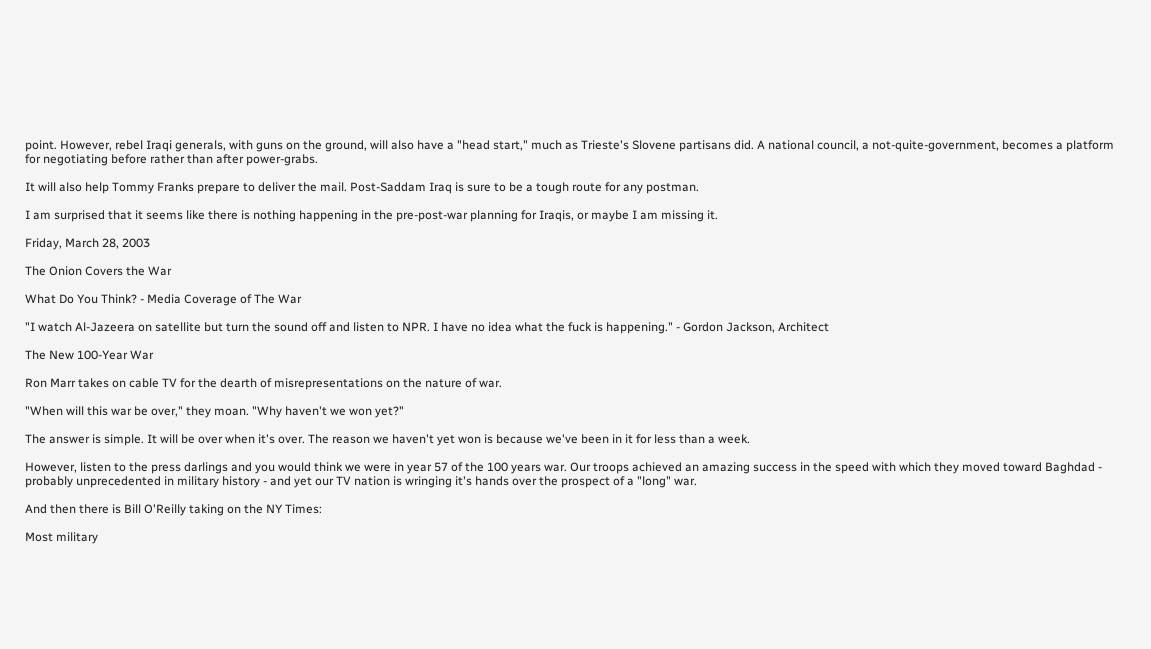point. However, rebel Iraqi generals, with guns on the ground, will also have a "head start," much as Trieste's Slovene partisans did. A national council, a not-quite-government, becomes a platform for negotiating before rather than after power-grabs.

It will also help Tommy Franks prepare to deliver the mail. Post-Saddam Iraq is sure to be a tough route for any postman.

I am surprised that it seems like there is nothing happening in the pre-post-war planning for Iraqis, or maybe I am missing it.

Friday, March 28, 2003

The Onion Covers the War

What Do You Think? - Media Coverage of The War

"I watch Al-Jazeera on satellite but turn the sound off and listen to NPR. I have no idea what the fuck is happening." - Gordon Jackson, Architect

The New 100-Year War

Ron Marr takes on cable TV for the dearth of misrepresentations on the nature of war.

"When will this war be over," they moan. "Why haven't we won yet?"

The answer is simple. It will be over when it's over. The reason we haven't yet won is because we've been in it for less than a week.

However, listen to the press darlings and you would think we were in year 57 of the 100 years war. Our troops achieved an amazing success in the speed with which they moved toward Baghdad - probably unprecedented in military history - and yet our TV nation is wringing it's hands over the prospect of a "long" war.

And then there is Bill O'Reilly taking on the NY Times:

Most military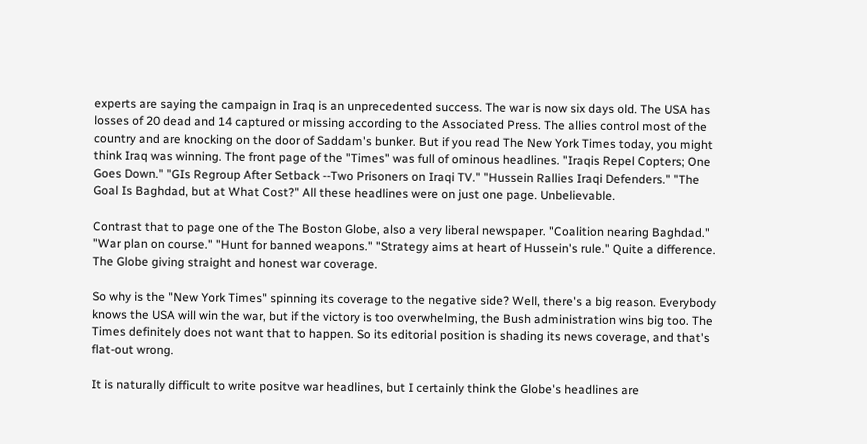experts are saying the campaign in Iraq is an unprecedented success. The war is now six days old. The USA has losses of 20 dead and 14 captured or missing according to the Associated Press. The allies control most of the country and are knocking on the door of Saddam's bunker. But if you read The New York Times today, you might think Iraq was winning. The front page of the "Times" was full of ominous headlines. "Iraqis Repel Copters; One Goes Down." "GIs Regroup After Setback --Two Prisoners on Iraqi TV." "Hussein Rallies Iraqi Defenders." "The Goal Is Baghdad, but at What Cost?" All these headlines were on just one page. Unbelievable.

Contrast that to page one of the The Boston Globe, also a very liberal newspaper. "Coalition nearing Baghdad." "War plan on course." "Hunt for banned weapons." "Strategy aims at heart of Hussein's rule." Quite a difference. The Globe giving straight and honest war coverage.

So why is the "New York Times" spinning its coverage to the negative side? Well, there's a big reason. Everybody knows the USA will win the war, but if the victory is too overwhelming, the Bush administration wins big too. The Times definitely does not want that to happen. So its editorial position is shading its news coverage, and that's flat-out wrong.

It is naturally difficult to write positve war headlines, but I certainly think the Globe's headlines are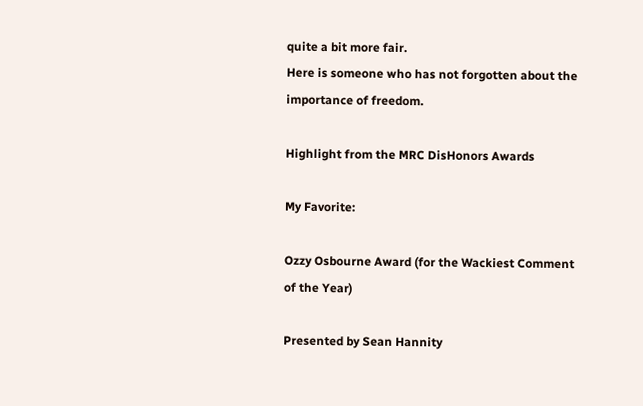quite a bit more fair.
Here is someone who has not forgotten about the importance of freedom.

Highlight from the MRC DisHonors Awards

My Favorite:

Ozzy Osbourne Award (for the Wackiest Comment of the Year)

Presented by Sean Hannity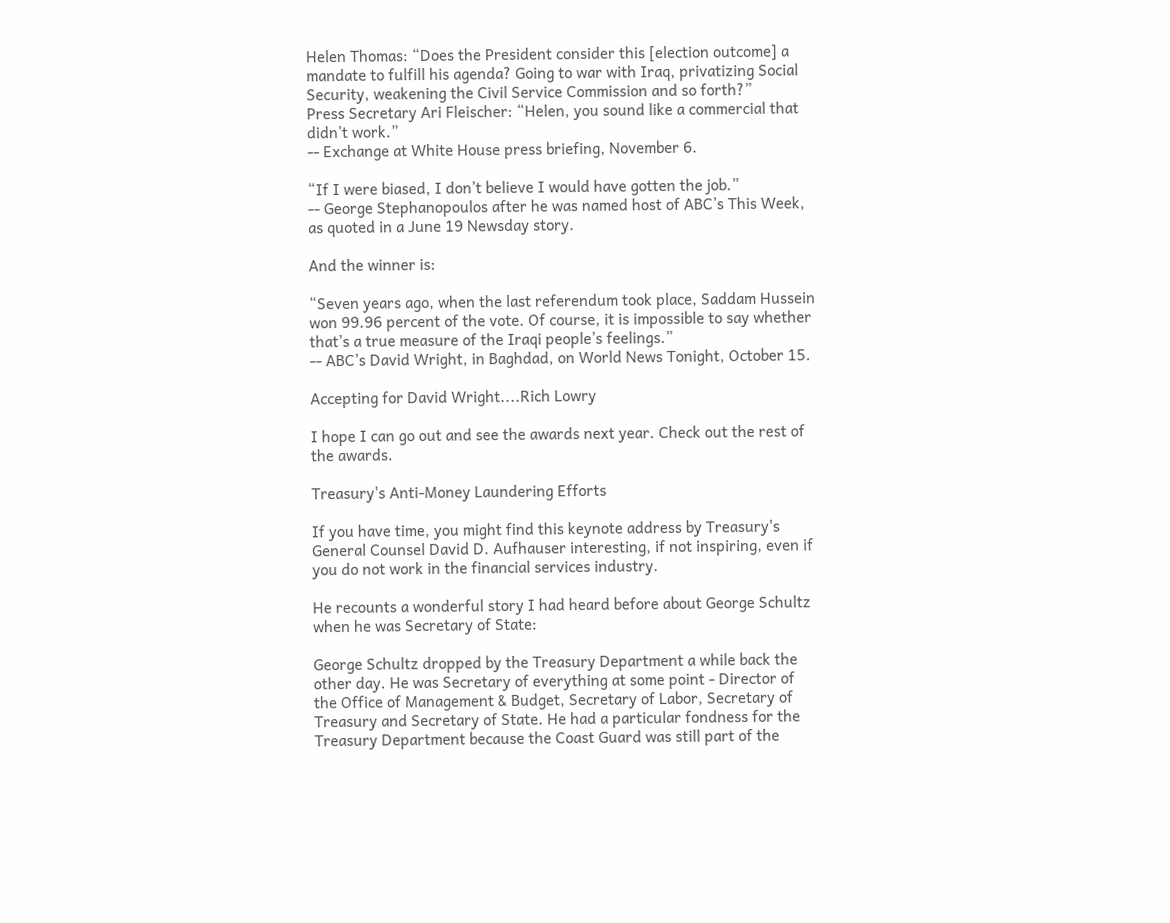Helen Thomas: “Does the President consider this [election outcome] a mandate to fulfill his agenda? Going to war with Iraq, privatizing Social Security, weakening the Civil Service Commission and so forth?”
Press Secretary Ari Fleischer: “Helen, you sound like a commercial that didn’t work.”
-- Exchange at White House press briefing, November 6.

“If I were biased, I don’t believe I would have gotten the job.”
-- George Stephanopoulos after he was named host of ABC’s This Week, as quoted in a June 19 Newsday story.

And the winner is:

“Seven years ago, when the last referendum took place, Saddam Hussein won 99.96 percent of the vote. Of course, it is impossible to say whether that’s a true measure of the Iraqi people’s feelings.”
-- ABC’s David Wright, in Baghdad, on World News Tonight, October 15.

Accepting for David Wright....Rich Lowry

I hope I can go out and see the awards next year. Check out the rest of the awards.

Treasury's Anti-Money Laundering Efforts

If you have time, you might find this keynote address by Treasury's General Counsel David D. Aufhauser interesting, if not inspiring, even if you do not work in the financial services industry.

He recounts a wonderful story I had heard before about George Schultz when he was Secretary of State:

George Schultz dropped by the Treasury Department a while back the other day. He was Secretary of everything at some point - Director of the Office of Management & Budget, Secretary of Labor, Secretary of Treasury and Secretary of State. He had a particular fondness for the Treasury Department because the Coast Guard was still part of the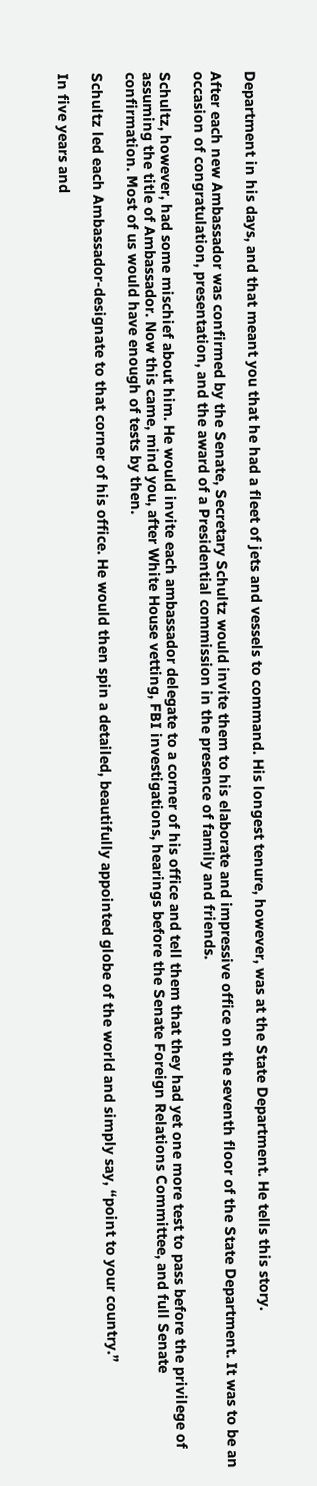Department in his days, and that meant you that he had a fleet of jets and vessels to command. His longest tenure, however, was at the State Department. He tells this story.

After each new Ambassador was confirmed by the Senate, Secretary Schultz would invite them to his elaborate and impressive office on the seventh floor of the State Department. It was to be an occasion of congratulation, presentation, and the award of a Presidential commission in the presence of family and friends.

Schultz, however, had some mischief about him. He would invite each ambassador delegate to a corner of his office and tell them that they had yet one more test to pass before the privilege of assuming the title of Ambassador. Now this came, mind you, after White House vetting, FBI investigations, hearings before the Senate Foreign Relations Committee, and full Senate confirmation. Most of us would have enough of tests by then.

Schultz led each Ambassador-designate to that corner of his office. He would then spin a detailed, beautifully appointed globe of the world and simply say, “point to your country.”

In five years and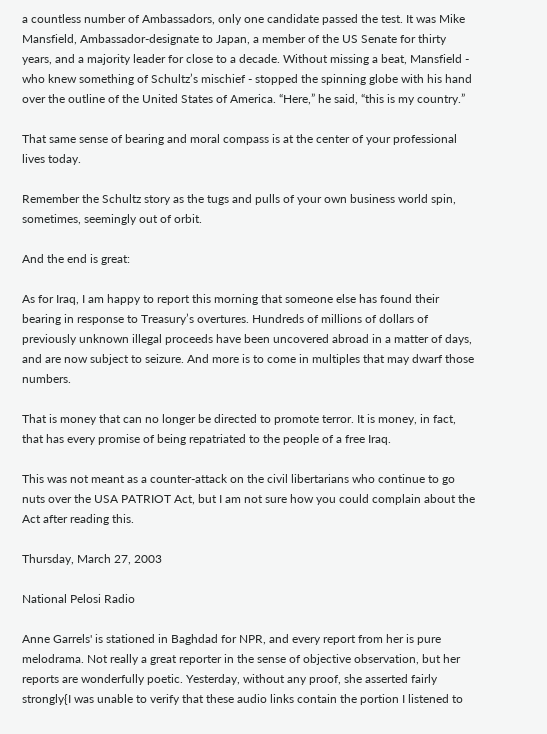a countless number of Ambassadors, only one candidate passed the test. It was Mike Mansfield, Ambassador-designate to Japan, a member of the US Senate for thirty years, and a majority leader for close to a decade. Without missing a beat, Mansfield - who knew something of Schultz’s mischief - stopped the spinning globe with his hand over the outline of the United States of America. “Here,” he said, “this is my country.”

That same sense of bearing and moral compass is at the center of your professional lives today.

Remember the Schultz story as the tugs and pulls of your own business world spin, sometimes, seemingly out of orbit.

And the end is great:

As for Iraq, I am happy to report this morning that someone else has found their bearing in response to Treasury’s overtures. Hundreds of millions of dollars of previously unknown illegal proceeds have been uncovered abroad in a matter of days, and are now subject to seizure. And more is to come in multiples that may dwarf those numbers.

That is money that can no longer be directed to promote terror. It is money, in fact, that has every promise of being repatriated to the people of a free Iraq.

This was not meant as a counter-attack on the civil libertarians who continue to go nuts over the USA PATRIOT Act, but I am not sure how you could complain about the Act after reading this.

Thursday, March 27, 2003

National Pelosi Radio

Anne Garrels' is stationed in Baghdad for NPR, and every report from her is pure melodrama. Not really a great reporter in the sense of objective observation, but her reports are wonderfully poetic. Yesterday, without any proof, she asserted fairly strongly{I was unable to verify that these audio links contain the portion I listened to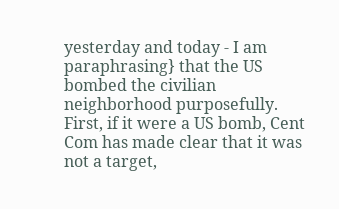yesterday and today - I am paraphrasing} that the US bombed the civilian neighborhood purposefully. First, if it were a US bomb, Cent Com has made clear that it was not a target,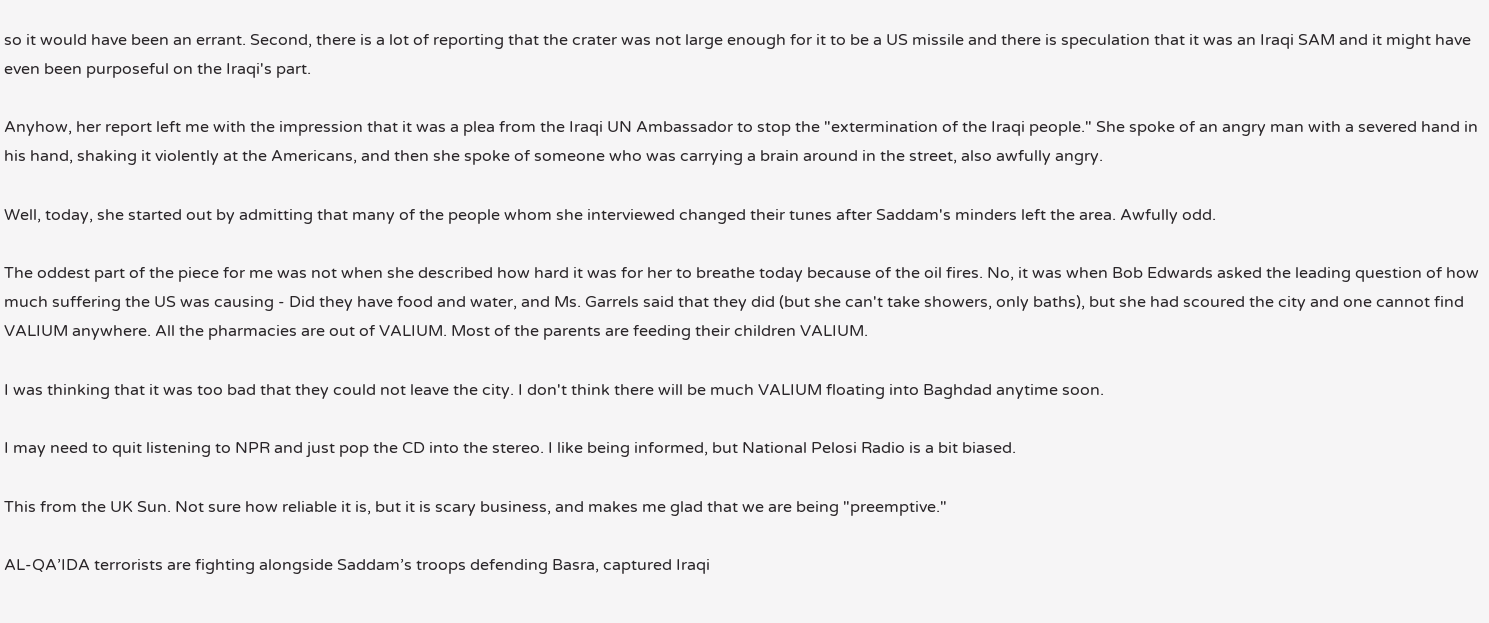so it would have been an errant. Second, there is a lot of reporting that the crater was not large enough for it to be a US missile and there is speculation that it was an Iraqi SAM and it might have even been purposeful on the Iraqi's part.

Anyhow, her report left me with the impression that it was a plea from the Iraqi UN Ambassador to stop the "extermination of the Iraqi people." She spoke of an angry man with a severed hand in his hand, shaking it violently at the Americans, and then she spoke of someone who was carrying a brain around in the street, also awfully angry.

Well, today, she started out by admitting that many of the people whom she interviewed changed their tunes after Saddam's minders left the area. Awfully odd.

The oddest part of the piece for me was not when she described how hard it was for her to breathe today because of the oil fires. No, it was when Bob Edwards asked the leading question of how much suffering the US was causing - Did they have food and water, and Ms. Garrels said that they did (but she can't take showers, only baths), but she had scoured the city and one cannot find VALIUM anywhere. All the pharmacies are out of VALIUM. Most of the parents are feeding their children VALIUM.

I was thinking that it was too bad that they could not leave the city. I don't think there will be much VALIUM floating into Baghdad anytime soon.

I may need to quit listening to NPR and just pop the CD into the stereo. I like being informed, but National Pelosi Radio is a bit biased.

This from the UK Sun. Not sure how reliable it is, but it is scary business, and makes me glad that we are being "preemptive."

AL-QA’IDA terrorists are fighting alongside Saddam’s troops defending Basra, captured Iraqi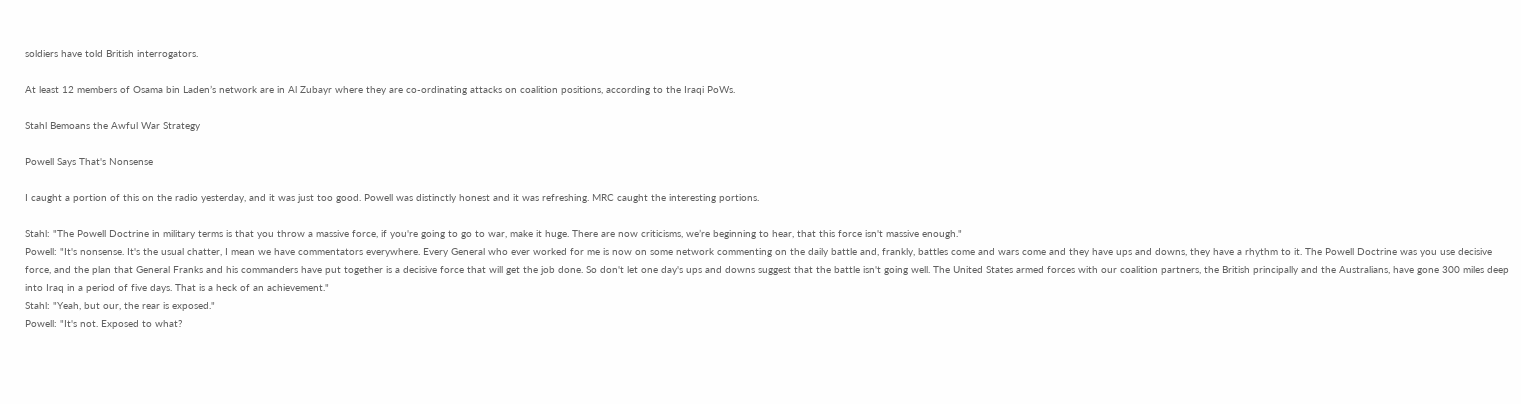soldiers have told British interrogators.

At least 12 members of Osama bin Laden’s network are in Al Zubayr where they are co-ordinating attacks on coalition positions, according to the Iraqi PoWs.

Stahl Bemoans the Awful War Strategy

Powell Says That's Nonsense

I caught a portion of this on the radio yesterday, and it was just too good. Powell was distinctly honest and it was refreshing. MRC caught the interesting portions.

Stahl: "The Powell Doctrine in military terms is that you throw a massive force, if you're going to go to war, make it huge. There are now criticisms, we’re beginning to hear, that this force isn't massive enough."
Powell: "It's nonsense. It's the usual chatter, I mean we have commentators everywhere. Every General who ever worked for me is now on some network commenting on the daily battle and, frankly, battles come and wars come and they have ups and downs, they have a rhythm to it. The Powell Doctrine was you use decisive force, and the plan that General Franks and his commanders have put together is a decisive force that will get the job done. So don't let one day's ups and downs suggest that the battle isn't going well. The United States armed forces with our coalition partners, the British principally and the Australians, have gone 300 miles deep into Iraq in a period of five days. That is a heck of an achievement."
Stahl: "Yeah, but our, the rear is exposed."
Powell: "It's not. Exposed to what?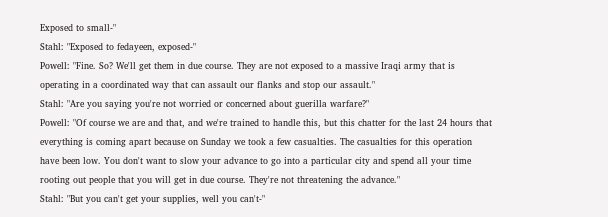Exposed to small-"
Stahl: "Exposed to fedayeen, exposed-"
Powell: "Fine. So? We'll get them in due course. They are not exposed to a massive Iraqi army that is operating in a coordinated way that can assault our flanks and stop our assault."
Stahl: "Are you saying you're not worried or concerned about guerilla warfare?"
Powell: "Of course we are and that, and we're trained to handle this, but this chatter for the last 24 hours that everything is coming apart because on Sunday we took a few casualties. The casualties for this operation have been low. You don't want to slow your advance to go into a particular city and spend all your time rooting out people that you will get in due course. They're not threatening the advance."
Stahl: "But you can't get your supplies, well you can't-"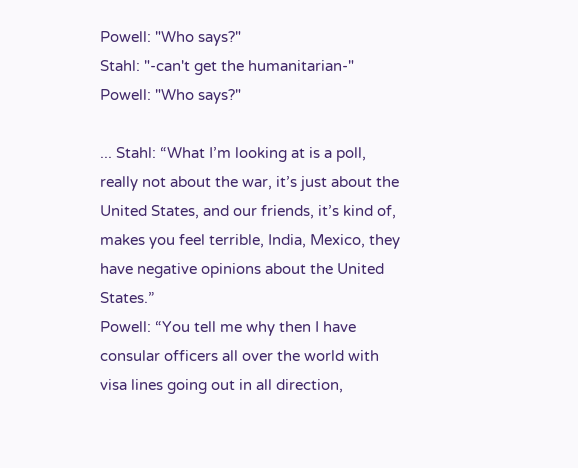Powell: "Who says?"
Stahl: "-can't get the humanitarian-"
Powell: "Who says?"

... Stahl: “What I’m looking at is a poll, really not about the war, it’s just about the United States, and our friends, it’s kind of, makes you feel terrible, India, Mexico, they have negative opinions about the United States.”
Powell: “You tell me why then I have consular officers all over the world with visa lines going out in all direction,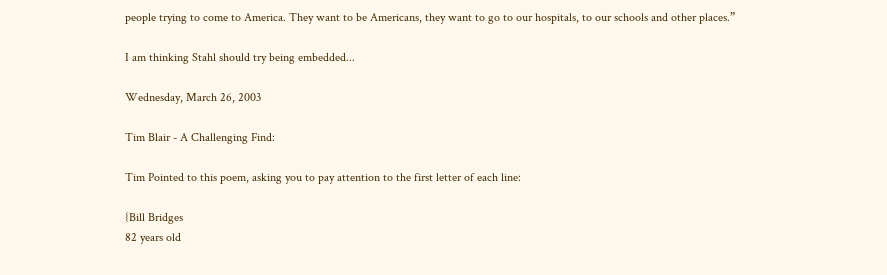people trying to come to America. They want to be Americans, they want to go to our hospitals, to our schools and other places.”

I am thinking Stahl should try being embedded...

Wednesday, March 26, 2003

Tim Blair - A Challenging Find:

Tim Pointed to this poem, asking you to pay attention to the first letter of each line:

{Bill Bridges
82 years old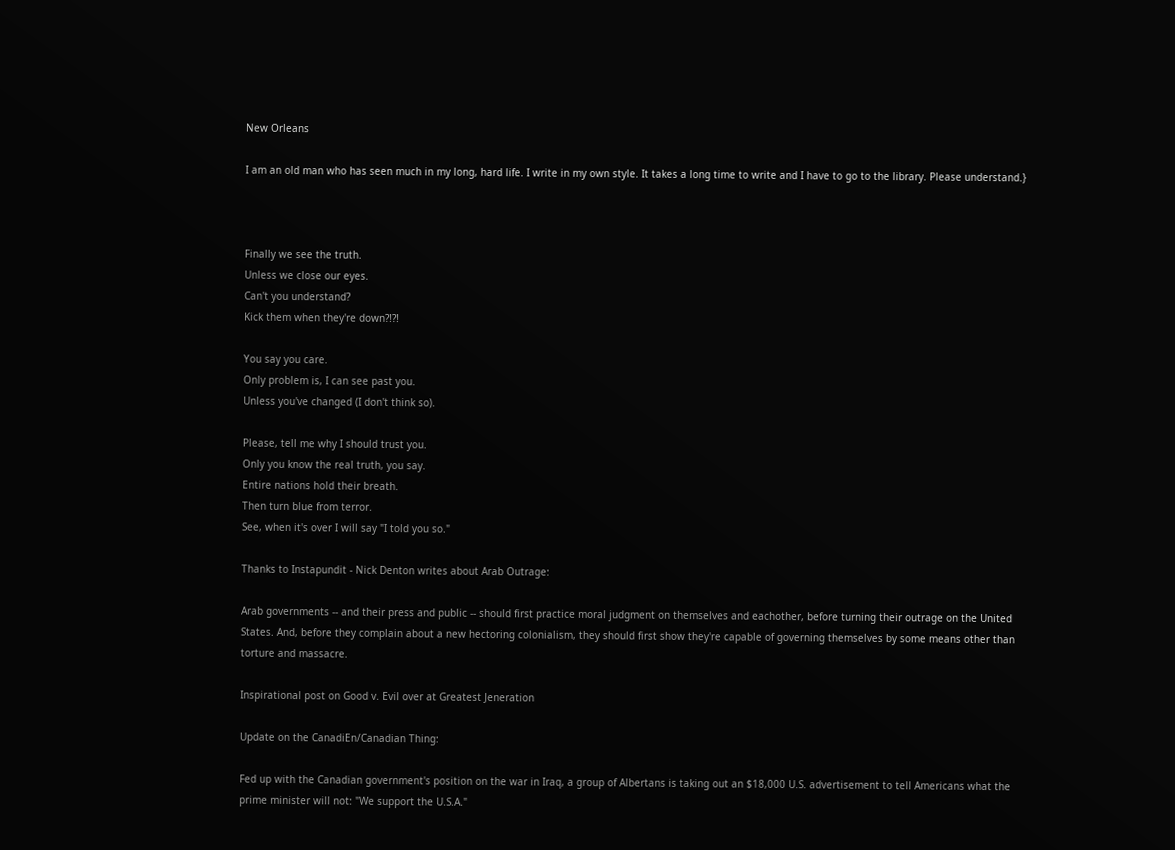New Orleans

I am an old man who has seen much in my long, hard life. I write in my own style. It takes a long time to write and I have to go to the library. Please understand.}



Finally we see the truth.
Unless we close our eyes.
Can't you understand?
Kick them when they're down?!?!

You say you care.
Only problem is, I can see past you.
Unless you've changed (I don't think so).

Please, tell me why I should trust you.
Only you know the real truth, you say.
Entire nations hold their breath.
Then turn blue from terror.
See, when it's over I will say "I told you so."

Thanks to Instapundit - Nick Denton writes about Arab Outrage:

Arab governments -- and their press and public -- should first practice moral judgment on themselves and eachother, before turning their outrage on the United States. And, before they complain about a new hectoring colonialism, they should first show they're capable of governing themselves by some means other than torture and massacre.

Inspirational post on Good v. Evil over at Greatest Jeneration

Update on the CanadiEn/Canadian Thing:

Fed up with the Canadian government's position on the war in Iraq, a group of Albertans is taking out an $18,000 U.S. advertisement to tell Americans what the prime minister will not: "We support the U.S.A."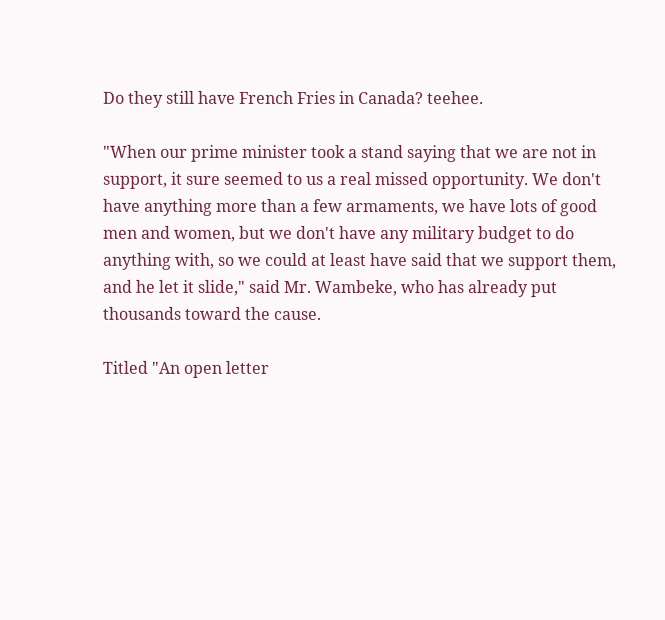Do they still have French Fries in Canada? teehee.

"When our prime minister took a stand saying that we are not in support, it sure seemed to us a real missed opportunity. We don't have anything more than a few armaments, we have lots of good men and women, but we don't have any military budget to do anything with, so we could at least have said that we support them, and he let it slide," said Mr. Wambeke, who has already put thousands toward the cause.

Titled "An open letter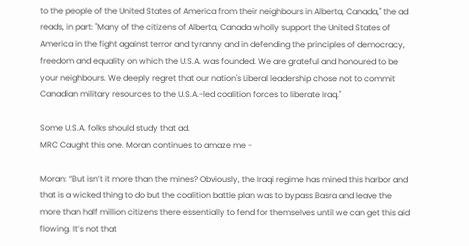to the people of the United States of America from their neighbours in Alberta, Canada," the ad reads, in part: "Many of the citizens of Alberta, Canada wholly support the United States of America in the fight against terror and tyranny and in defending the principles of democracy, freedom and equality on which the U.S.A. was founded. We are grateful and honoured to be your neighbours. We deeply regret that our nation's Liberal leadership chose not to commit Canadian military resources to the U.S.A.-led coalition forces to liberate Iraq."

Some U.S.A. folks should study that ad.
MRC Caught this one. Moran continues to amaze me -

Moran: “But isn’t it more than the mines? Obviously, the Iraqi regime has mined this harbor and that is a wicked thing to do but the coalition battle plan was to bypass Basra and leave the more than half million citizens there essentially to fend for themselves until we can get this aid flowing. It’s not that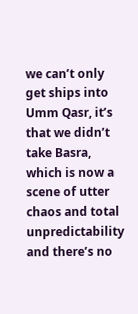we can’t only get ships into Umm Qasr, it’s that we didn’t take Basra, which is now a scene of utter chaos and total unpredictability and there’s no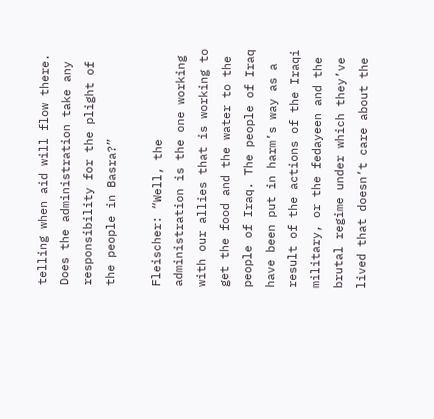telling when aid will flow there. Does the administration take any responsibility for the plight of the people in Basra?”

Fleischer: “Well, the administration is the one working with our allies that is working to get the food and the water to the people of Iraq. The people of Iraq have been put in harm’s way as a result of the actions of the Iraqi military, or the fedayeen and the brutal regime under which they’ve lived that doesn’t care about the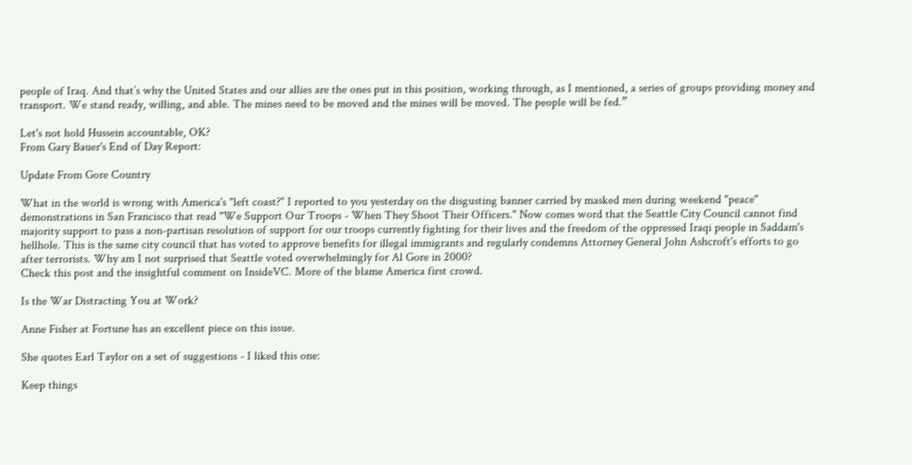people of Iraq. And that’s why the United States and our allies are the ones put in this position, working through, as I mentioned, a series of groups providing money and transport. We stand ready, willing, and able. The mines need to be moved and the mines will be moved. The people will be fed.”

Let's not hold Hussein accountable, OK?
From Gary Bauer's End of Day Report:

Update From Gore Country

What in the world is wrong with America's "left coast?" I reported to you yesterday on the disgusting banner carried by masked men during weekend "peace" demonstrations in San Francisco that read "We Support Our Troops - When They Shoot Their Officers." Now comes word that the Seattle City Council cannot find majority support to pass a non-partisan resolution of support for our troops currently fighting for their lives and the freedom of the oppressed Iraqi people in Saddam's hellhole. This is the same city council that has voted to approve benefits for illegal immigrants and regularly condemns Attorney General John Ashcroft's efforts to go after terrorists. Why am I not surprised that Seattle voted overwhelmingly for Al Gore in 2000?
Check this post and the insightful comment on InsideVC. More of the blame America first crowd.

Is the War Distracting You at Work?

Anne Fisher at Fortune has an excellent piece on this issue.

She quotes Earl Taylor on a set of suggestions - I liked this one:

Keep things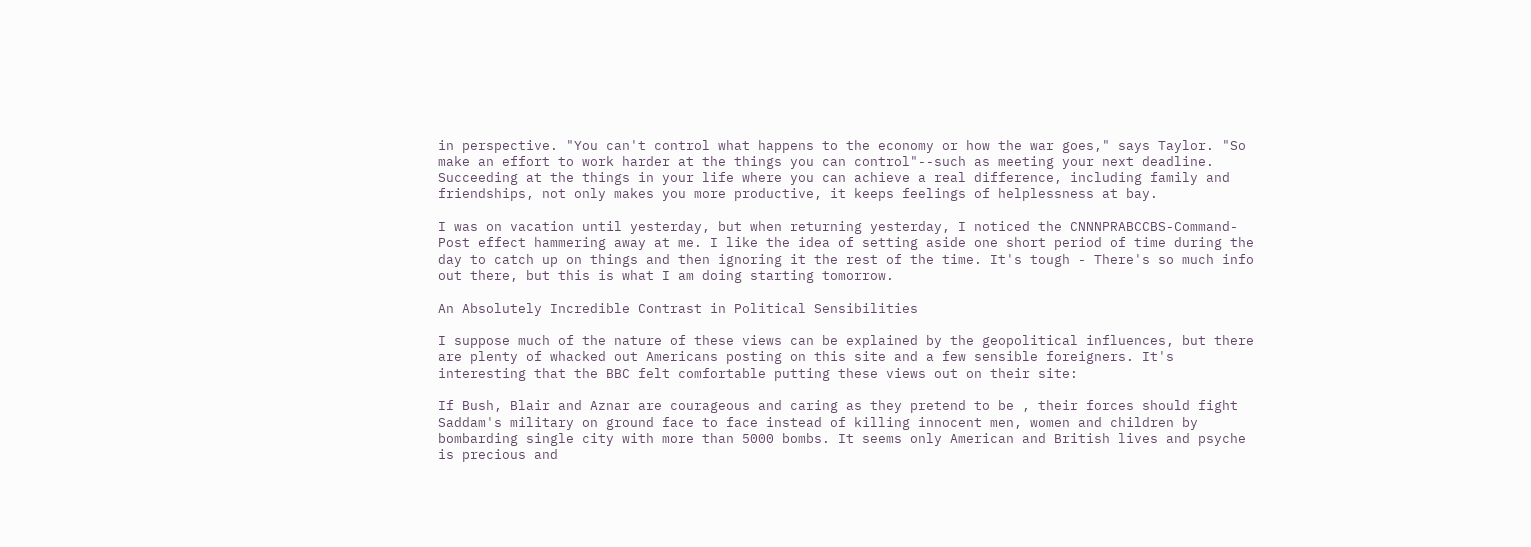in perspective. "You can't control what happens to the economy or how the war goes," says Taylor. "So make an effort to work harder at the things you can control"--such as meeting your next deadline. Succeeding at the things in your life where you can achieve a real difference, including family and friendships, not only makes you more productive, it keeps feelings of helplessness at bay.

I was on vacation until yesterday, but when returning yesterday, I noticed the CNNNPRABCCBS-Command-Post effect hammering away at me. I like the idea of setting aside one short period of time during the day to catch up on things and then ignoring it the rest of the time. It's tough - There's so much info out there, but this is what I am doing starting tomorrow.

An Absolutely Incredible Contrast in Political Sensibilities

I suppose much of the nature of these views can be explained by the geopolitical influences, but there are plenty of whacked out Americans posting on this site and a few sensible foreigners. It's interesting that the BBC felt comfortable putting these views out on their site:

If Bush, Blair and Aznar are courageous and caring as they pretend to be , their forces should fight Saddam's military on ground face to face instead of killing innocent men, women and children by bombarding single city with more than 5000 bombs. It seems only American and British lives and psyche is precious and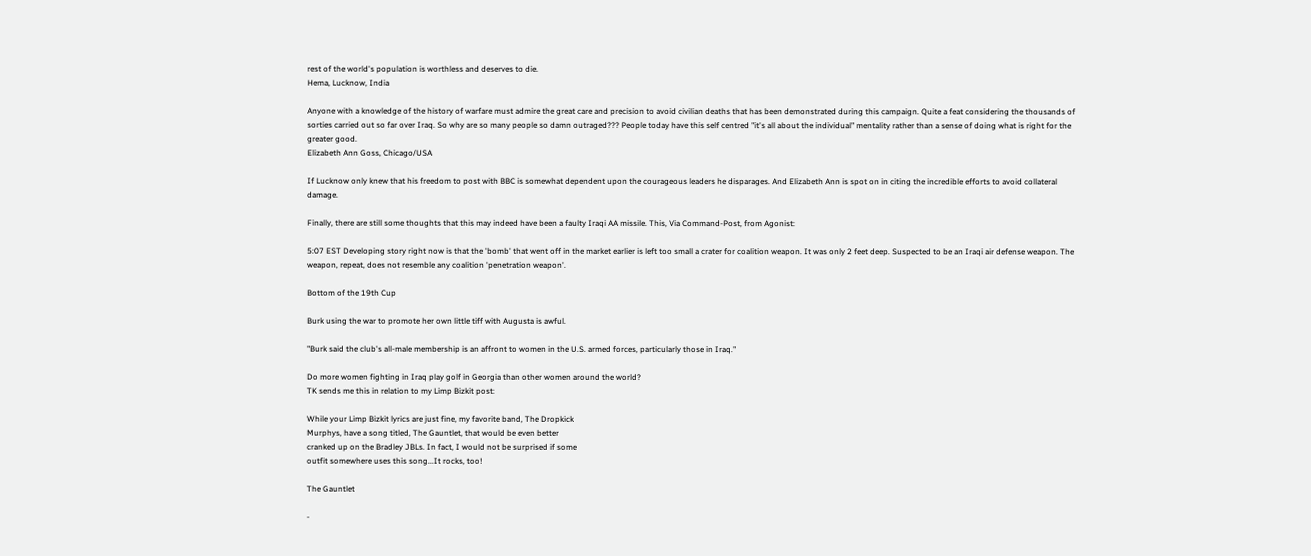rest of the world's population is worthless and deserves to die.
Hema, Lucknow, India

Anyone with a knowledge of the history of warfare must admire the great care and precision to avoid civilian deaths that has been demonstrated during this campaign. Quite a feat considering the thousands of sorties carried out so far over Iraq. So why are so many people so damn outraged??? People today have this self centred "it's all about the individual" mentality rather than a sense of doing what is right for the greater good.
Elizabeth Ann Goss, Chicago/USA

If Lucknow only knew that his freedom to post with BBC is somewhat dependent upon the courageous leaders he disparages. And Elizabeth Ann is spot on in citing the incredible efforts to avoid collateral damage.

Finally, there are still some thoughts that this may indeed have been a faulty Iraqi AA missile. This, Via Command-Post, from Agonist:

5:07 EST Developing story right now is that the 'bomb' that went off in the market earlier is left too small a crater for coalition weapon. It was only 2 feet deep. Suspected to be an Iraqi air defense weapon. The weapon, repeat, does not resemble any coalition 'penetration weapon'.

Bottom of the 19th Cup

Burk using the war to promote her own little tiff with Augusta is awful.

"Burk said the club's all-male membership is an affront to women in the U.S. armed forces, particularly those in Iraq."

Do more women fighting in Iraq play golf in Georgia than other women around the world?
TK sends me this in relation to my Limp Bizkit post:

While your Limp Bizkit lyrics are just fine, my favorite band, The Dropkick
Murphys, have a song titled, The Gauntlet, that would be even better
cranked up on the Bradley JBLs. In fact, I would not be surprised if some
outfit somewhere uses this song...It rocks, too!

The Gauntlet

-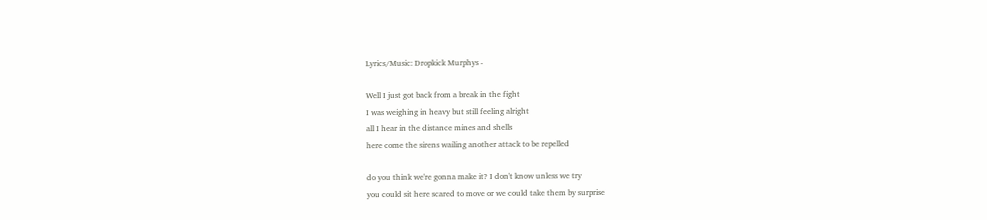Lyrics/Music: Dropkick Murphys -

Well I just got back from a break in the fight
I was weighing in heavy but still feeling alright
all I hear in the distance mines and shells
here come the sirens wailing another attack to be repelled

do you think we're gonna make it? I don't know unless we try
you could sit here scared to move or we could take them by surprise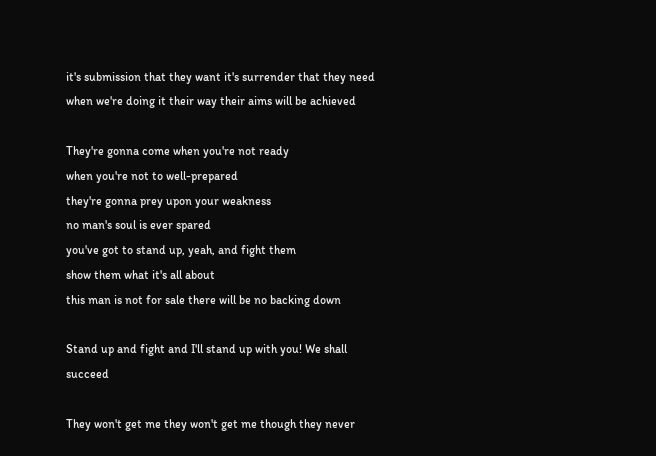it's submission that they want it's surrender that they need
when we're doing it their way their aims will be achieved

They're gonna come when you're not ready
when you're not to well-prepared
they're gonna prey upon your weakness
no man's soul is ever spared
you've got to stand up, yeah, and fight them
show them what it's all about
this man is not for sale there will be no backing down

Stand up and fight and I'll stand up with you! We shall succeed

They won't get me they won't get me though they never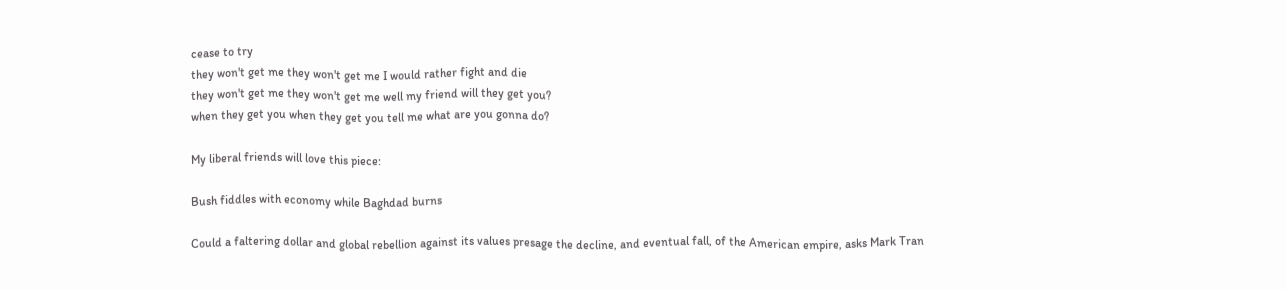cease to try
they won't get me they won't get me I would rather fight and die
they won't get me they won't get me well my friend will they get you?
when they get you when they get you tell me what are you gonna do?

My liberal friends will love this piece:

Bush fiddles with economy while Baghdad burns

Could a faltering dollar and global rebellion against its values presage the decline, and eventual fall, of the American empire, asks Mark Tran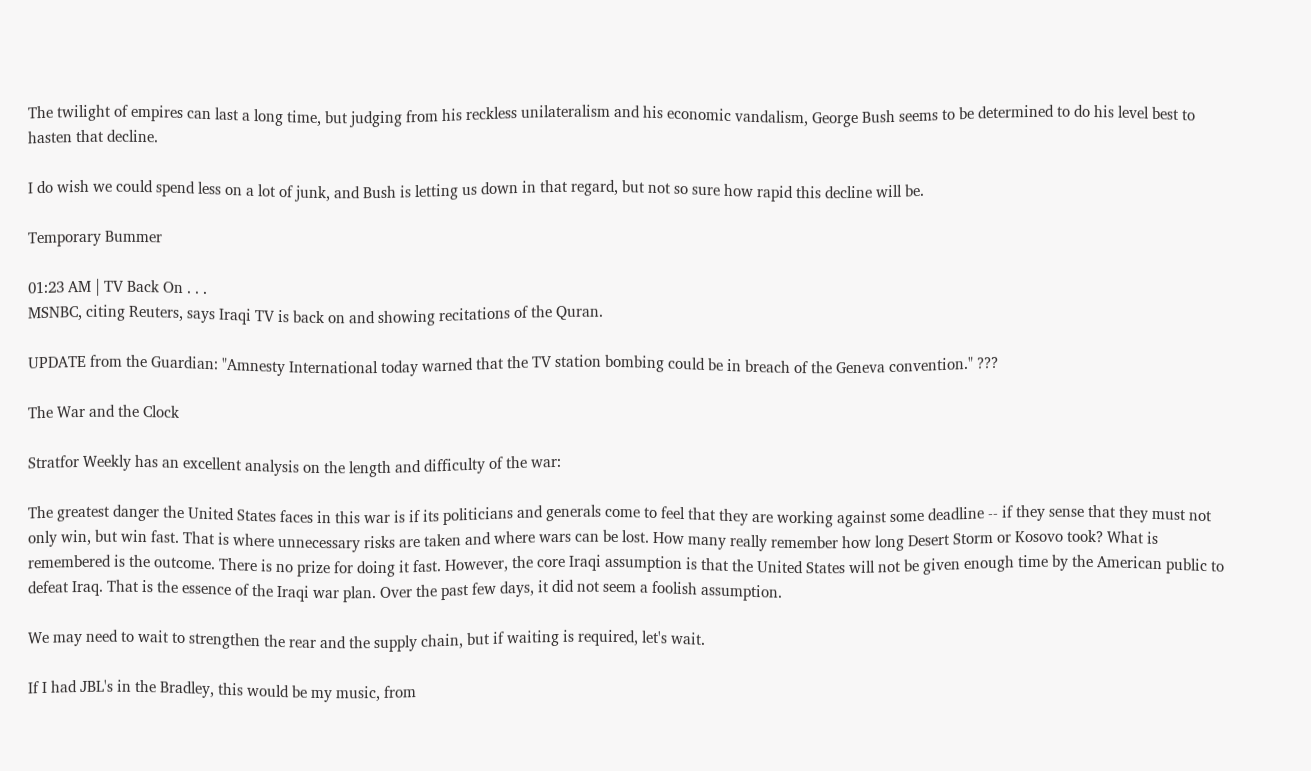The twilight of empires can last a long time, but judging from his reckless unilateralism and his economic vandalism, George Bush seems to be determined to do his level best to hasten that decline.

I do wish we could spend less on a lot of junk, and Bush is letting us down in that regard, but not so sure how rapid this decline will be.

Temporary Bummer

01:23 AM | TV Back On . . .
MSNBC, citing Reuters, says Iraqi TV is back on and showing recitations of the Quran.

UPDATE from the Guardian: "Amnesty International today warned that the TV station bombing could be in breach of the Geneva convention." ???

The War and the Clock

Stratfor Weekly has an excellent analysis on the length and difficulty of the war:

The greatest danger the United States faces in this war is if its politicians and generals come to feel that they are working against some deadline -- if they sense that they must not only win, but win fast. That is where unnecessary risks are taken and where wars can be lost. How many really remember how long Desert Storm or Kosovo took? What is remembered is the outcome. There is no prize for doing it fast. However, the core Iraqi assumption is that the United States will not be given enough time by the American public to defeat Iraq. That is the essence of the Iraqi war plan. Over the past few days, it did not seem a foolish assumption.

We may need to wait to strengthen the rear and the supply chain, but if waiting is required, let's wait.

If I had JBL's in the Bradley, this would be my music, from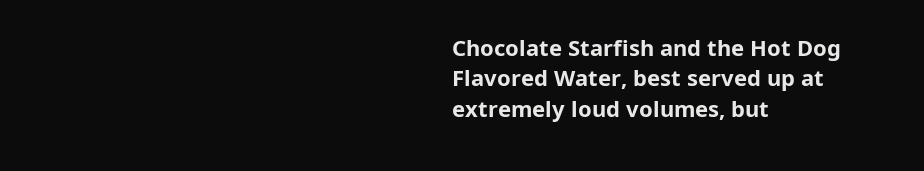Chocolate Starfish and the Hot Dog Flavored Water, best served up at extremely loud volumes, but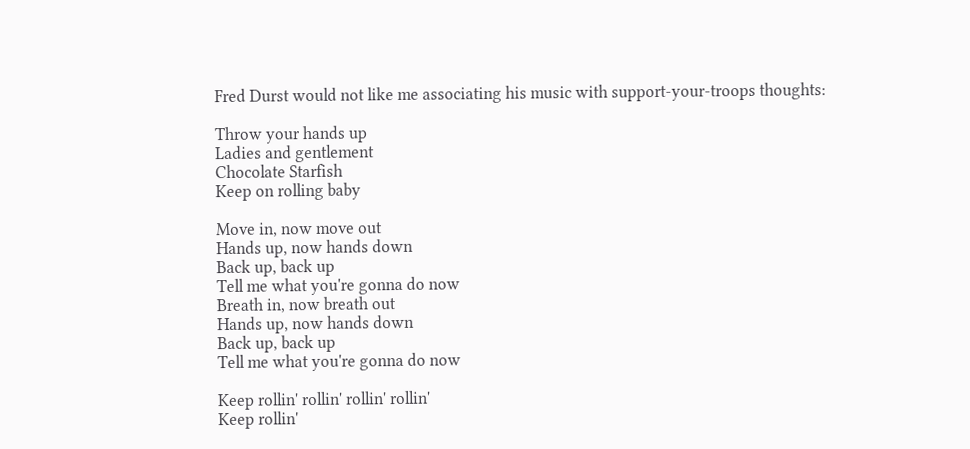Fred Durst would not like me associating his music with support-your-troops thoughts:

Throw your hands up
Ladies and gentlement
Chocolate Starfish
Keep on rolling baby

Move in, now move out
Hands up, now hands down
Back up, back up
Tell me what you're gonna do now
Breath in, now breath out
Hands up, now hands down
Back up, back up
Tell me what you're gonna do now

Keep rollin' rollin' rollin' rollin'
Keep rollin'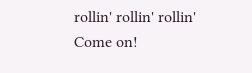rollin' rollin' rollin'
Come on!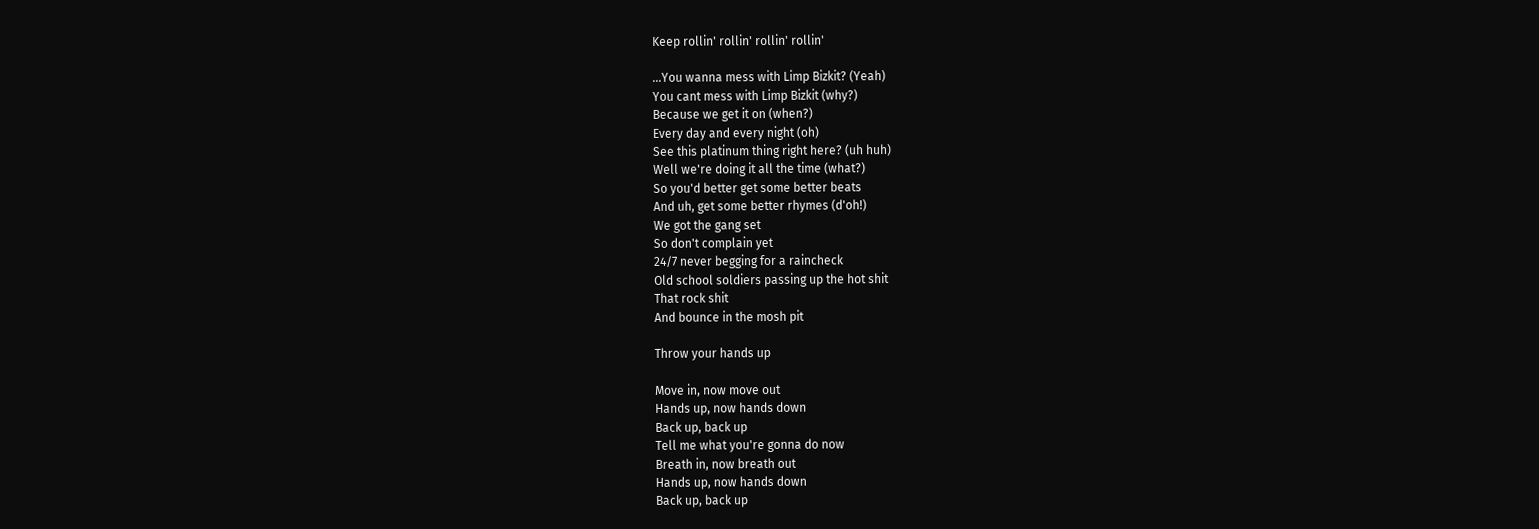Keep rollin' rollin' rollin' rollin'

...You wanna mess with Limp Bizkit? (Yeah)
You cant mess with Limp Bizkit (why?)
Because we get it on (when?)
Every day and every night (oh)
See this platinum thing right here? (uh huh)
Well we're doing it all the time (what?)
So you'd better get some better beats
And uh, get some better rhymes (d'oh!)
We got the gang set
So don't complain yet
24/7 never begging for a raincheck
Old school soldiers passing up the hot shit
That rock shit
And bounce in the mosh pit

Throw your hands up

Move in, now move out
Hands up, now hands down
Back up, back up
Tell me what you're gonna do now
Breath in, now breath out
Hands up, now hands down
Back up, back up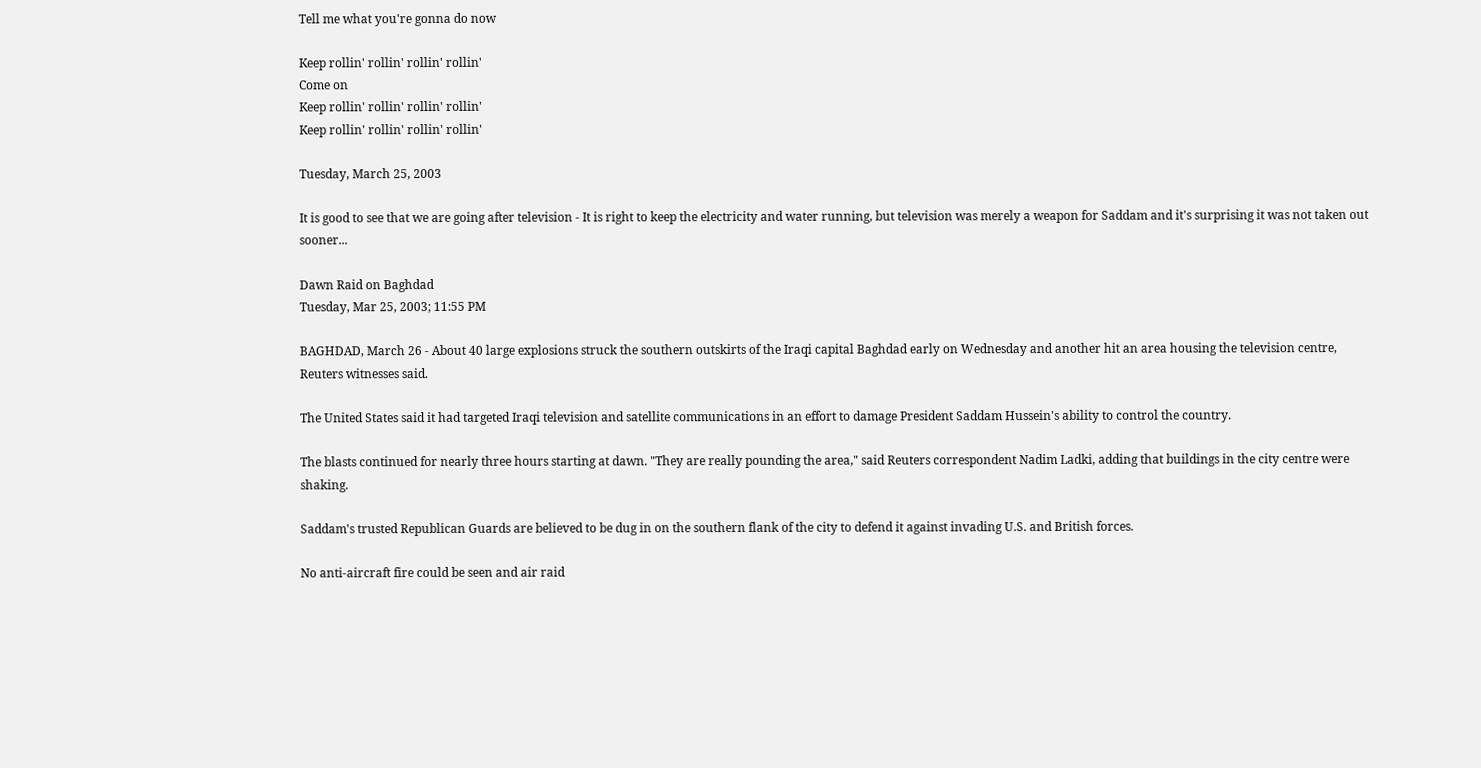Tell me what you're gonna do now

Keep rollin' rollin' rollin' rollin'
Come on
Keep rollin' rollin' rollin' rollin'
Keep rollin' rollin' rollin' rollin'

Tuesday, March 25, 2003

It is good to see that we are going after television - It is right to keep the electricity and water running, but television was merely a weapon for Saddam and it's surprising it was not taken out sooner...

Dawn Raid on Baghdad
Tuesday, Mar 25, 2003; 11:55 PM

BAGHDAD, March 26 - About 40 large explosions struck the southern outskirts of the Iraqi capital Baghdad early on Wednesday and another hit an area housing the television centre, Reuters witnesses said.

The United States said it had targeted Iraqi television and satellite communications in an effort to damage President Saddam Hussein's ability to control the country.

The blasts continued for nearly three hours starting at dawn. "They are really pounding the area," said Reuters correspondent Nadim Ladki, adding that buildings in the city centre were shaking.

Saddam's trusted Republican Guards are believed to be dug in on the southern flank of the city to defend it against invading U.S. and British forces.

No anti-aircraft fire could be seen and air raid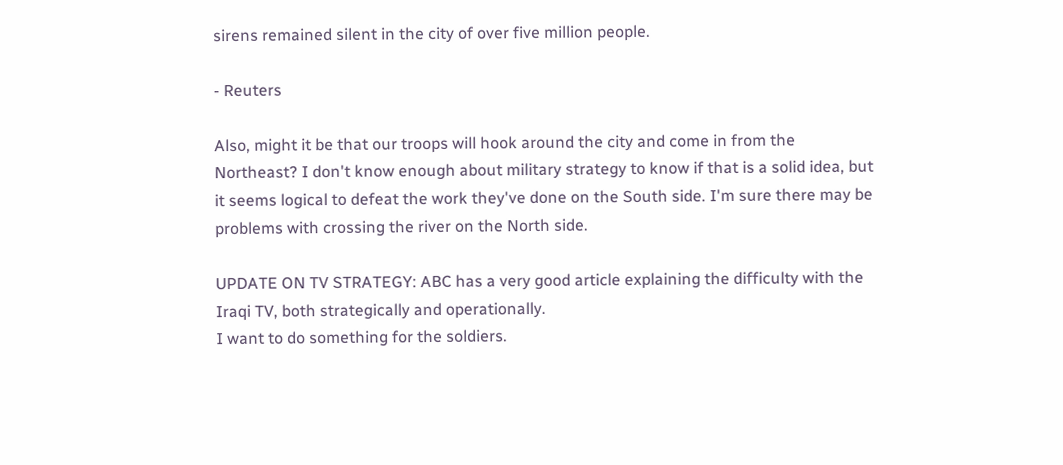sirens remained silent in the city of over five million people.

- Reuters

Also, might it be that our troops will hook around the city and come in from the Northeast? I don't know enough about military strategy to know if that is a solid idea, but it seems logical to defeat the work they've done on the South side. I'm sure there may be problems with crossing the river on the North side.

UPDATE ON TV STRATEGY: ABC has a very good article explaining the difficulty with the Iraqi TV, both strategically and operationally.
I want to do something for the soldiers.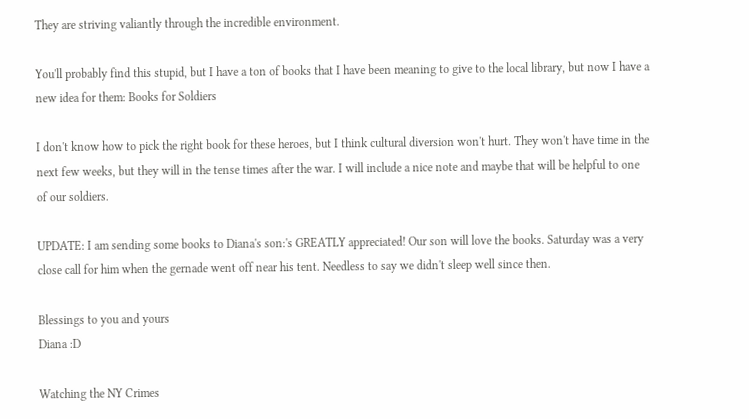They are striving valiantly through the incredible environment.

You'll probably find this stupid, but I have a ton of books that I have been meaning to give to the local library, but now I have a new idea for them: Books for Soldiers

I don't know how to pick the right book for these heroes, but I think cultural diversion won't hurt. They won't have time in the next few weeks, but they will in the tense times after the war. I will include a nice note and maybe that will be helpful to one of our soldiers.

UPDATE: I am sending some books to Diana's son:'s GREATLY appreciated! Our son will love the books. Saturday was a very close call for him when the gernade went off near his tent. Needless to say we didn't sleep well since then.

Blessings to you and yours
Diana :D

Watching the NY Crimes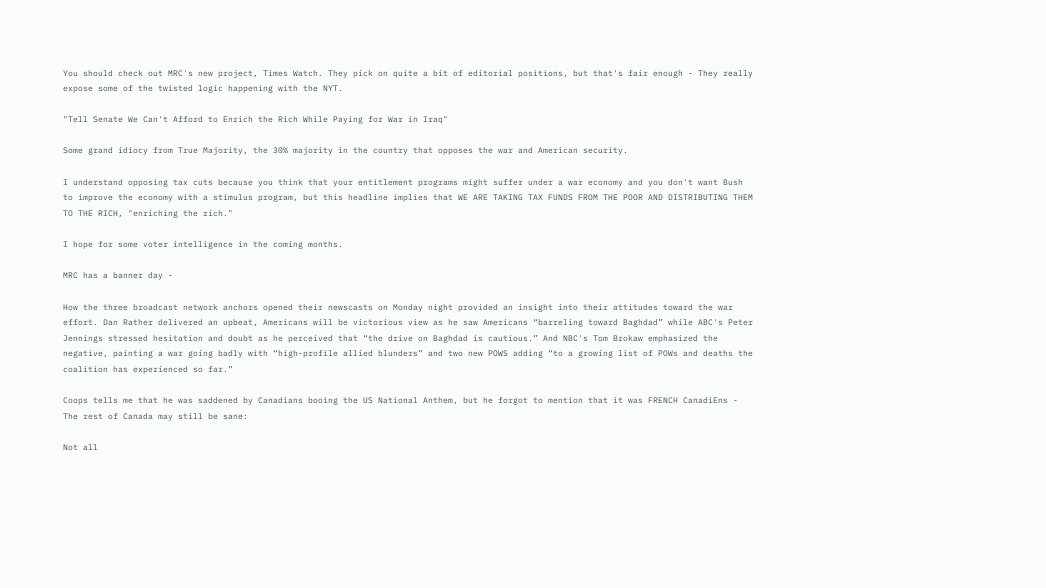You should check out MRC's new project, Times Watch. They pick on quite a bit of editorial positions, but that's fair enough - They really expose some of the twisted logic happening with the NYT.

"Tell Senate We Can't Afford to Enrich the Rich While Paying for War in Iraq"

Some grand idiocy from True Majority, the 30% majority in the country that opposes the war and American security.

I understand opposing tax cuts because you think that your entitlement programs might suffer under a war economy and you don't want Bush to improve the economy with a stimulus program, but this headline implies that WE ARE TAKING TAX FUNDS FROM THE POOR AND DISTRIBUTING THEM TO THE RICH, "enriching the rich."

I hope for some voter intelligence in the coming months.

MRC has a banner day -

How the three broadcast network anchors opened their newscasts on Monday night provided an insight into their attitudes toward the war effort. Dan Rather delivered an upbeat, Americans will be victorious view as he saw Americans “barreling toward Baghdad” while ABC's Peter Jennings stressed hesitation and doubt as he perceived that “the drive on Baghdad is cautious.” And NBC's Tom Brokaw emphasized the negative, painting a war going badly with “high-profile allied blunders” and two new POWS adding “to a growing list of POWs and deaths the coalition has experienced so far.”

Coops tells me that he was saddened by Canadians booing the US National Anthem, but he forgot to mention that it was FRENCH CanadiEns - The rest of Canada may still be sane:

Not all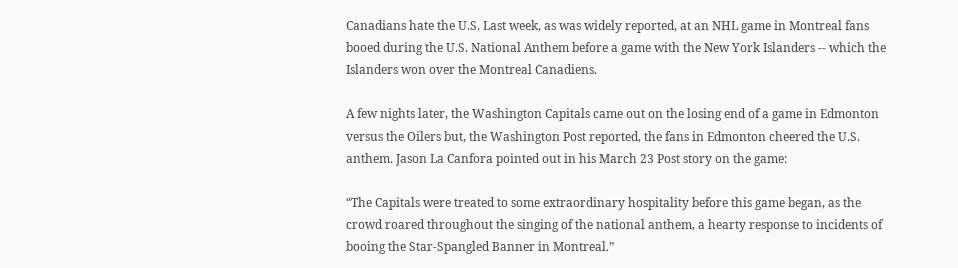Canadians hate the U.S. Last week, as was widely reported, at an NHL game in Montreal fans booed during the U.S. National Anthem before a game with the New York Islanders -- which the Islanders won over the Montreal Canadiens.

A few nights later, the Washington Capitals came out on the losing end of a game in Edmonton versus the Oilers but, the Washington Post reported, the fans in Edmonton cheered the U.S. anthem. Jason La Canfora pointed out in his March 23 Post story on the game:

“The Capitals were treated to some extraordinary hospitality before this game began, as the crowd roared throughout the singing of the national anthem, a hearty response to incidents of booing the Star-Spangled Banner in Montreal.”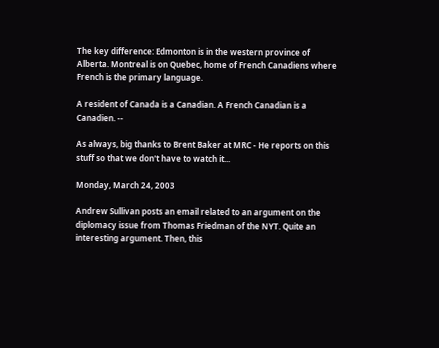The key difference: Edmonton is in the western province of Alberta. Montreal is on Quebec, home of French Canadiens where French is the primary language.

A resident of Canada is a Canadian. A French Canadian is a Canadien. --

As always, big thanks to Brent Baker at MRC - He reports on this stuff so that we don't have to watch it...

Monday, March 24, 2003

Andrew Sullivan posts an email related to an argument on the diplomacy issue from Thomas Friedman of the NYT. Quite an interesting argument. Then, this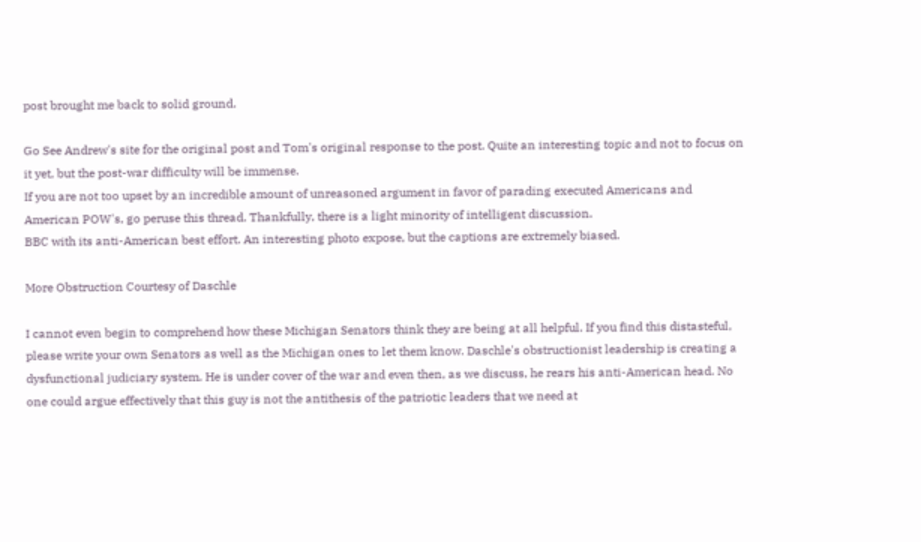post brought me back to solid ground.

Go See Andrew's site for the original post and Tom's original response to the post. Quite an interesting topic and not to focus on it yet, but the post-war difficulty will be immense.
If you are not too upset by an incredible amount of unreasoned argument in favor of parading executed Americans and American POW's, go peruse this thread. Thankfully, there is a light minority of intelligent discussion.
BBC with its anti-American best effort. An interesting photo expose, but the captions are extremely biased.

More Obstruction Courtesy of Daschle

I cannot even begin to comprehend how these Michigan Senators think they are being at all helpful. If you find this distasteful, please write your own Senators as well as the Michigan ones to let them know. Daschle's obstructionist leadership is creating a dysfunctional judiciary system. He is under cover of the war and even then, as we discuss, he rears his anti-American head. No one could argue effectively that this guy is not the antithesis of the patriotic leaders that we need at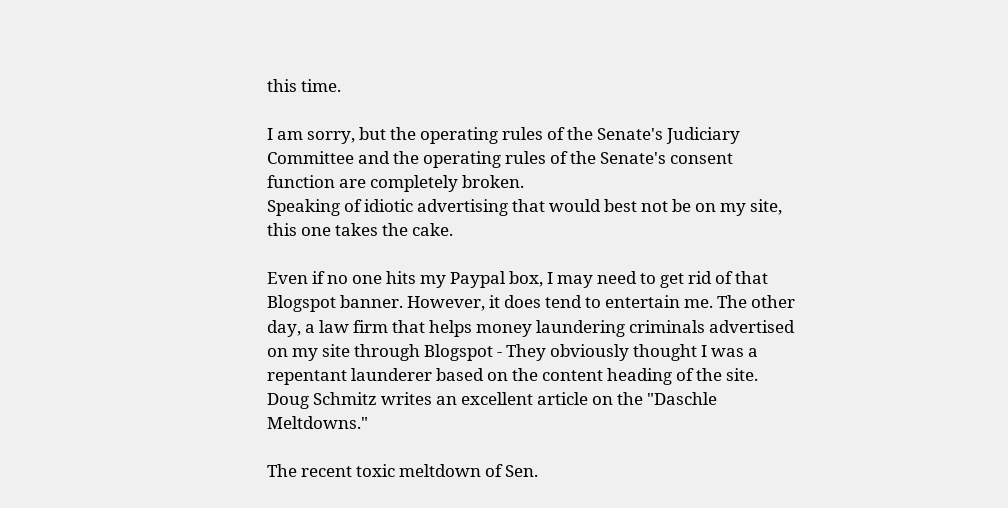this time.

I am sorry, but the operating rules of the Senate's Judiciary Committee and the operating rules of the Senate's consent function are completely broken.
Speaking of idiotic advertising that would best not be on my site, this one takes the cake.

Even if no one hits my Paypal box, I may need to get rid of that Blogspot banner. However, it does tend to entertain me. The other day, a law firm that helps money laundering criminals advertised on my site through Blogspot - They obviously thought I was a repentant launderer based on the content heading of the site.
Doug Schmitz writes an excellent article on the "Daschle Meltdowns."

The recent toxic meltdown of Sen.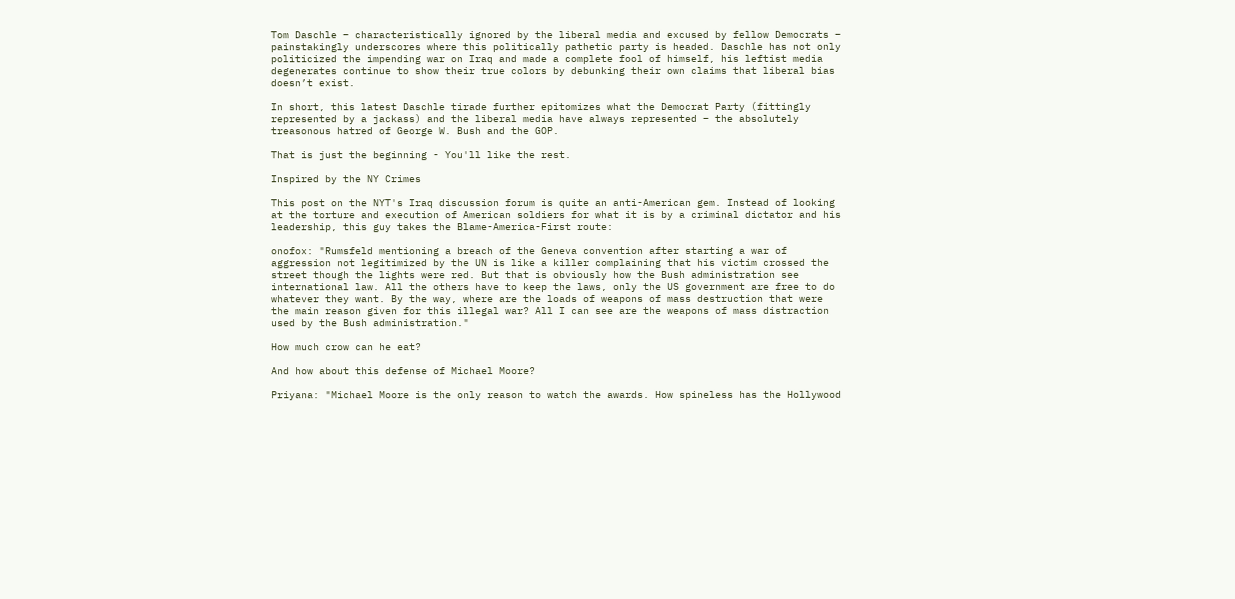Tom Daschle – characteristically ignored by the liberal media and excused by fellow Democrats – painstakingly underscores where this politically pathetic party is headed. Daschle has not only politicized the impending war on Iraq and made a complete fool of himself, his leftist media degenerates continue to show their true colors by debunking their own claims that liberal bias doesn’t exist.

In short, this latest Daschle tirade further epitomizes what the Democrat Party (fittingly represented by a jackass) and the liberal media have always represented – the absolutely treasonous hatred of George W. Bush and the GOP.

That is just the beginning - You'll like the rest.

Inspired by the NY Crimes

This post on the NYT's Iraq discussion forum is quite an anti-American gem. Instead of looking at the torture and execution of American soldiers for what it is by a criminal dictator and his leadership, this guy takes the Blame-America-First route:

onofox: "Rumsfeld mentioning a breach of the Geneva convention after starting a war of aggression not legitimized by the UN is like a killer complaining that his victim crossed the street though the lights were red. But that is obviously how the Bush administration see international law. All the others have to keep the laws, only the US government are free to do whatever they want. By the way, where are the loads of weapons of mass destruction that were the main reason given for this illegal war? All I can see are the weapons of mass distraction used by the Bush administration."

How much crow can he eat?

And how about this defense of Michael Moore?

Priyana: "Michael Moore is the only reason to watch the awards. How spineless has the Hollywood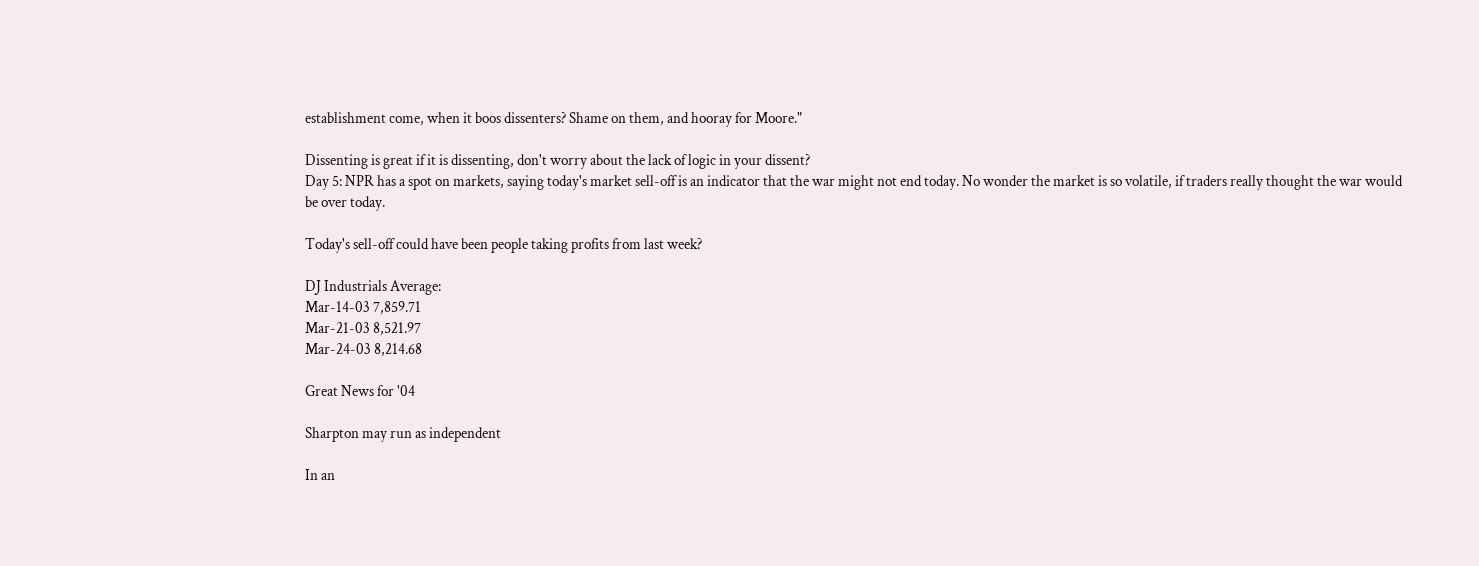establishment come, when it boos dissenters? Shame on them, and hooray for Moore."

Dissenting is great if it is dissenting, don't worry about the lack of logic in your dissent?
Day 5: NPR has a spot on markets, saying today's market sell-off is an indicator that the war might not end today. No wonder the market is so volatile, if traders really thought the war would be over today.

Today's sell-off could have been people taking profits from last week?

DJ Industrials Average:
Mar-14-03 7,859.71
Mar-21-03 8,521.97
Mar-24-03 8,214.68

Great News for '04

Sharpton may run as independent

In an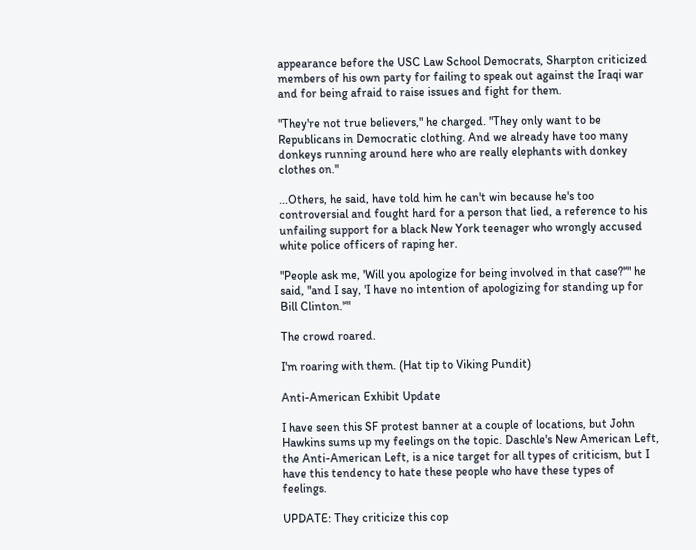appearance before the USC Law School Democrats, Sharpton criticized members of his own party for failing to speak out against the Iraqi war and for being afraid to raise issues and fight for them.

"They're not true believers," he charged. "They only want to be Republicans in Democratic clothing. And we already have too many donkeys running around here who are really elephants with donkey clothes on."

...Others, he said, have told him he can't win because he's too controversial and fought hard for a person that lied, a reference to his unfailing support for a black New York teenager who wrongly accused white police officers of raping her.

"People ask me, 'Will you apologize for being involved in that case?'‘" he said, "and I say, 'I have no intention of apologizing for standing up for Bill Clinton.'‘"

The crowd roared.

I'm roaring with them. (Hat tip to Viking Pundit)

Anti-American Exhibit Update

I have seen this SF protest banner at a couple of locations, but John Hawkins sums up my feelings on the topic. Daschle's New American Left, the Anti-American Left, is a nice target for all types of criticism, but I have this tendency to hate these people who have these types of feelings.

UPDATE: They criticize this cop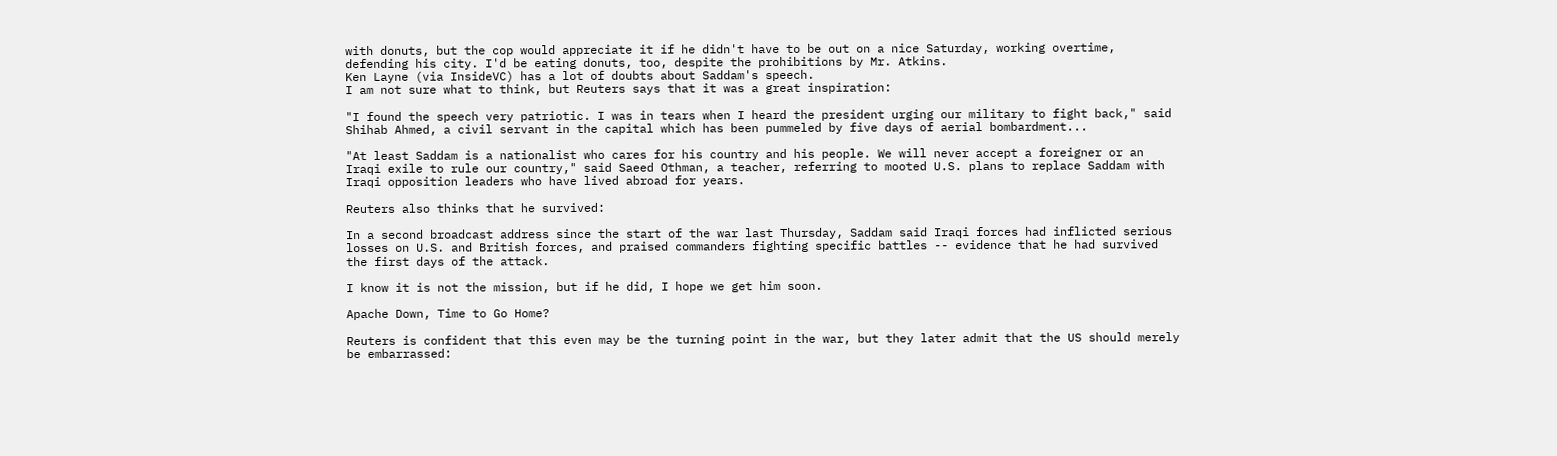with donuts, but the cop would appreciate it if he didn't have to be out on a nice Saturday, working overtime, defending his city. I'd be eating donuts, too, despite the prohibitions by Mr. Atkins.
Ken Layne (via InsideVC) has a lot of doubts about Saddam's speech.
I am not sure what to think, but Reuters says that it was a great inspiration:

"I found the speech very patriotic. I was in tears when I heard the president urging our military to fight back," said Shihab Ahmed, a civil servant in the capital which has been pummeled by five days of aerial bombardment...

"At least Saddam is a nationalist who cares for his country and his people. We will never accept a foreigner or an Iraqi exile to rule our country," said Saeed Othman, a teacher, referring to mooted U.S. plans to replace Saddam with Iraqi opposition leaders who have lived abroad for years.

Reuters also thinks that he survived:

In a second broadcast address since the start of the war last Thursday, Saddam said Iraqi forces had inflicted serious losses on U.S. and British forces, and praised commanders fighting specific battles -- evidence that he had survived the first days of the attack.

I know it is not the mission, but if he did, I hope we get him soon.

Apache Down, Time to Go Home?

Reuters is confident that this even may be the turning point in the war, but they later admit that the US should merely be embarrassed: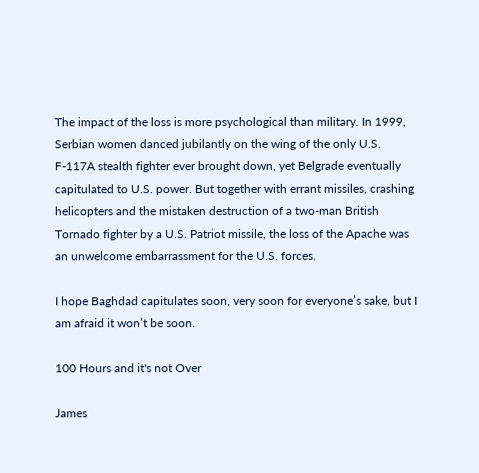The impact of the loss is more psychological than military. In 1999, Serbian women danced jubilantly on the wing of the only U.S. F-117A stealth fighter ever brought down, yet Belgrade eventually capitulated to U.S. power. But together with errant missiles, crashing helicopters and the mistaken destruction of a two-man British Tornado fighter by a U.S. Patriot missile, the loss of the Apache was an unwelcome embarrassment for the U.S. forces.

I hope Baghdad capitulates soon, very soon for everyone’s sake, but I am afraid it won’t be soon.

100 Hours and it's not Over

James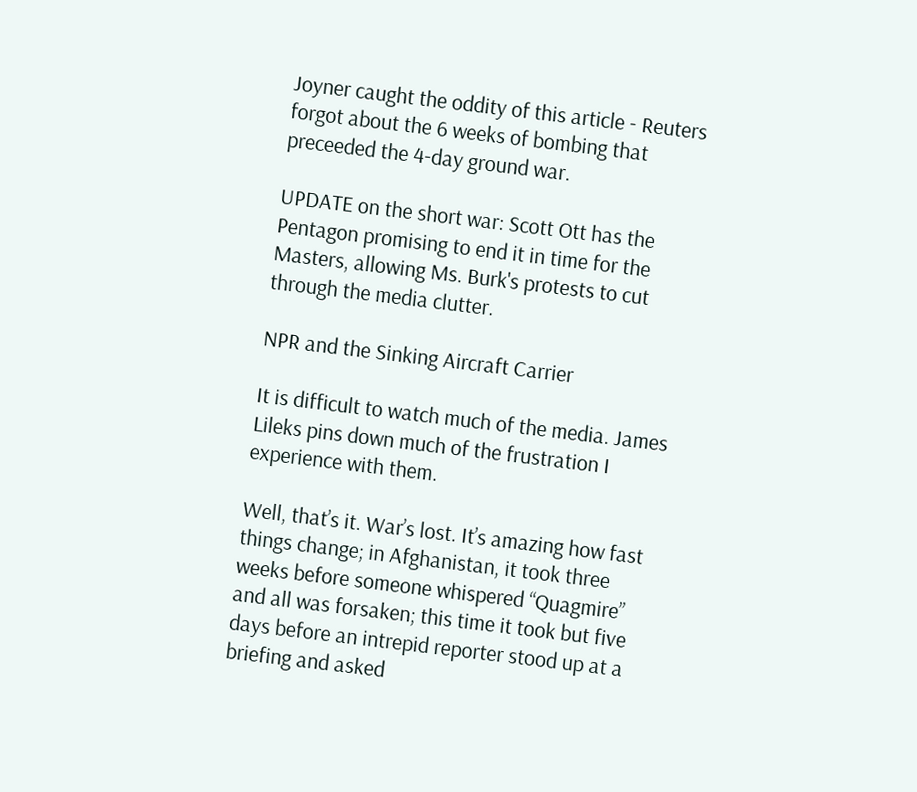Joyner caught the oddity of this article - Reuters forgot about the 6 weeks of bombing that preceeded the 4-day ground war.

UPDATE on the short war: Scott Ott has the Pentagon promising to end it in time for the Masters, allowing Ms. Burk's protests to cut through the media clutter.

NPR and the Sinking Aircraft Carrier

It is difficult to watch much of the media. James Lileks pins down much of the frustration I experience with them.

Well, that’s it. War’s lost. It’s amazing how fast things change; in Afghanistan, it took three weeks before someone whispered “Quagmire” and all was forsaken; this time it took but five days before an intrepid reporter stood up at a briefing and asked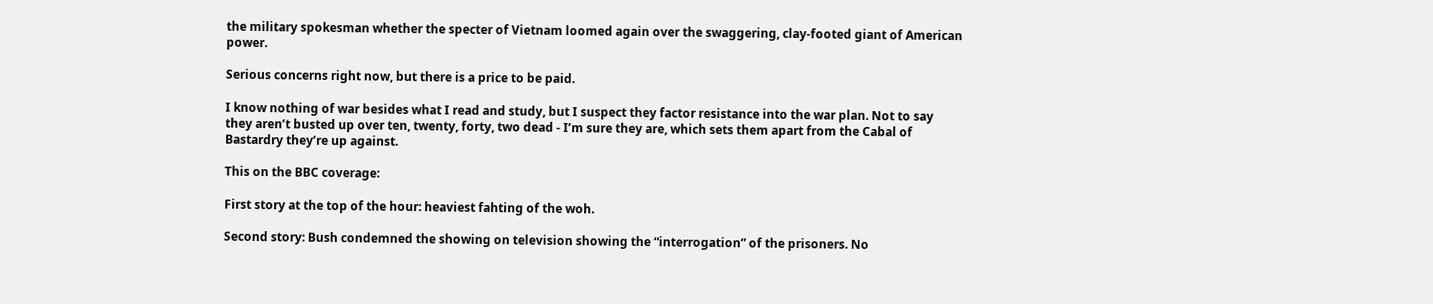the military spokesman whether the specter of Vietnam loomed again over the swaggering, clay-footed giant of American power.

Serious concerns right now, but there is a price to be paid.

I know nothing of war besides what I read and study, but I suspect they factor resistance into the war plan. Not to say they aren’t busted up over ten, twenty, forty, two dead - I’m sure they are, which sets them apart from the Cabal of Bastardry they’re up against.

This on the BBC coverage:

First story at the top of the hour: heaviest fahting of the woh.

Second story: Bush condemned the showing on television showing the “interrogation” of the prisoners. No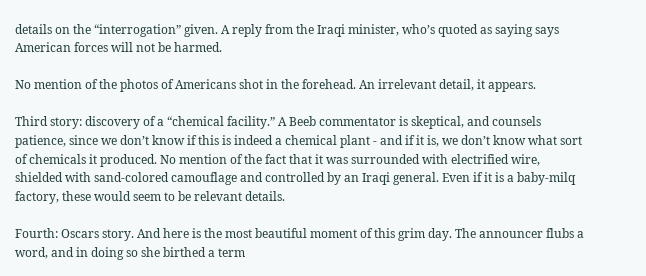details on the “interrogation” given. A reply from the Iraqi minister, who’s quoted as saying says American forces will not be harmed.

No mention of the photos of Americans shot in the forehead. An irrelevant detail, it appears.

Third story: discovery of a “chemical facility.” A Beeb commentator is skeptical, and counsels patience, since we don’t know if this is indeed a chemical plant - and if it is, we don’t know what sort of chemicals it produced. No mention of the fact that it was surrounded with electrified wire, shielded with sand-colored camouflage and controlled by an Iraqi general. Even if it is a baby-milq factory, these would seem to be relevant details.

Fourth: Oscars story. And here is the most beautiful moment of this grim day. The announcer flubs a word, and in doing so she birthed a term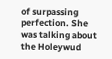of surpassing perfection. She was talking about the Holeywud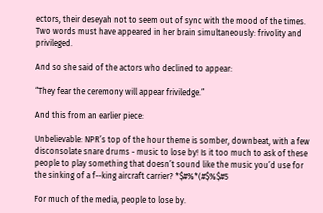ectors, their deseyah not to seem out of sync with the mood of the times. Two words must have appeared in her brain simultaneously: frivolity and privileged.

And so she said of the actors who declined to appear:

“They fear the ceremony will appear friviledge.”

And this from an earlier piece:

Unbelievable: NPR’s top of the hour theme is somber, downbeat, with a few disconsolate snare drums - music to lose by! Is it too much to ask of these people to play something that doesn’t sound like the music you’d use for the sinking of a f--king aircraft carrier? *$#%*(#$%$#5

For much of the media, people to lose by.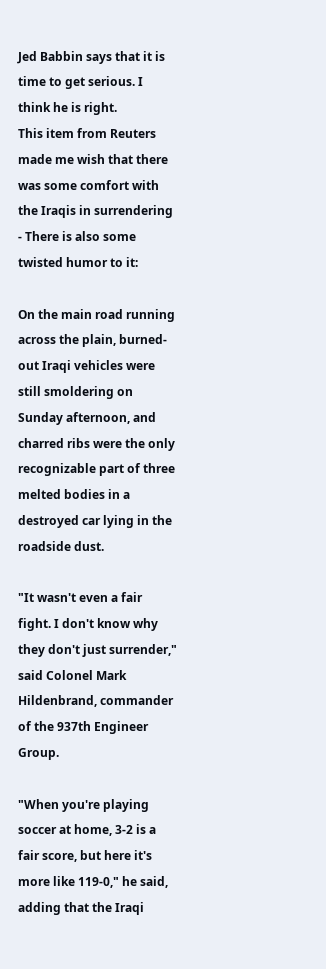Jed Babbin says that it is time to get serious. I think he is right.
This item from Reuters made me wish that there was some comfort with the Iraqis in surrendering - There is also some twisted humor to it:

On the main road running across the plain, burned-out Iraqi vehicles were still smoldering on Sunday afternoon, and charred ribs were the only recognizable part of three melted bodies in a destroyed car lying in the roadside dust.

"It wasn't even a fair fight. I don't know why they don't just surrender," said Colonel Mark Hildenbrand, commander of the 937th Engineer Group.

"When you're playing soccer at home, 3-2 is a fair score, but here it's more like 119-0," he said, adding that the Iraqi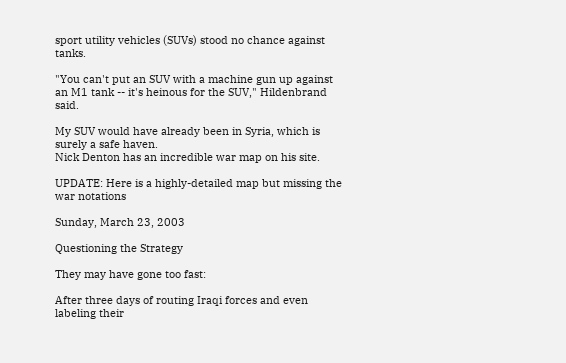sport utility vehicles (SUVs) stood no chance against tanks.

"You can't put an SUV with a machine gun up against an M1 tank -- it's heinous for the SUV," Hildenbrand said.

My SUV would have already been in Syria, which is surely a safe haven.
Nick Denton has an incredible war map on his site.

UPDATE: Here is a highly-detailed map but missing the war notations

Sunday, March 23, 2003

Questioning the Strategy

They may have gone too fast:

After three days of routing Iraqi forces and even labeling their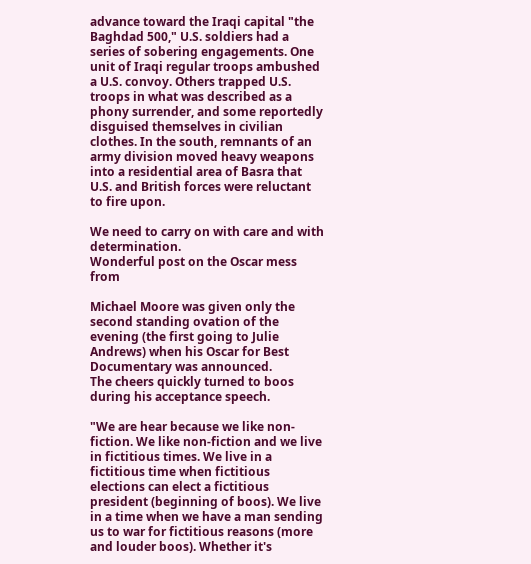advance toward the Iraqi capital "the Baghdad 500," U.S. soldiers had a series of sobering engagements. One unit of Iraqi regular troops ambushed a U.S. convoy. Others trapped U.S. troops in what was described as a phony surrender, and some reportedly disguised themselves in civilian clothes. In the south, remnants of an army division moved heavy weapons into a residential area of Basra that U.S. and British forces were reluctant to fire upon.

We need to carry on with care and with determination.
Wonderful post on the Oscar mess from

Michael Moore was given only the second standing ovation of the evening (the first going to Julie Andrews) when his Oscar for Best Documentary was announced.
The cheers quickly turned to boos during his acceptance speech.

"We are hear because we like non-fiction. We like non-fiction and we live in fictitious times. We live in a fictitious time when fictitious elections can elect a fictitious president (beginning of boos). We live in a time when we have a man sending us to war for fictitious reasons (more and louder boos). Whether it's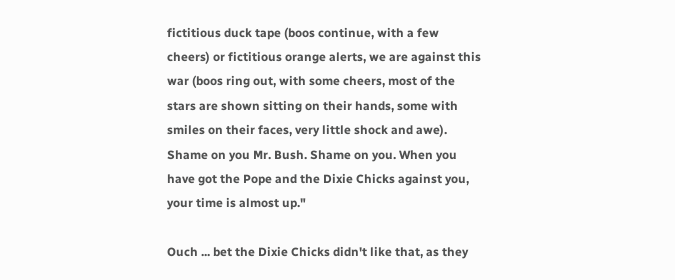fictitious duck tape (boos continue, with a few cheers) or fictitious orange alerts, we are against this war (boos ring out, with some cheers, most of the stars are shown sitting on their hands, some with smiles on their faces, very little shock and awe). Shame on you Mr. Bush. Shame on you. When you have got the Pope and the Dixie Chicks against you, your time is almost up."

Ouch ... bet the Dixie Chicks didn't like that, as they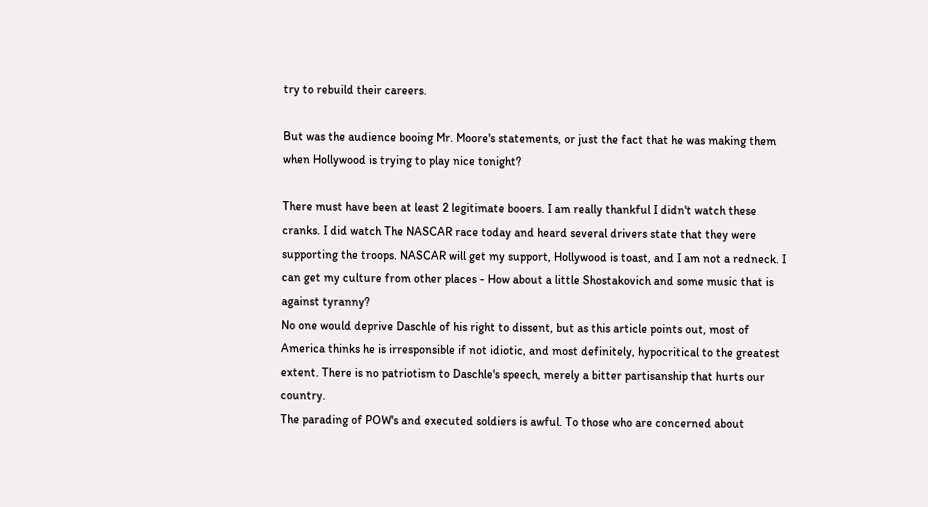try to rebuild their careers.

But was the audience booing Mr. Moore's statements, or just the fact that he was making them when Hollywood is trying to play nice tonight?

There must have been at least 2 legitimate booers. I am really thankful I didn't watch these cranks. I did watch The NASCAR race today and heard several drivers state that they were supporting the troops. NASCAR will get my support, Hollywood is toast, and I am not a redneck. I can get my culture from other places - How about a little Shostakovich and some music that is against tyranny?
No one would deprive Daschle of his right to dissent, but as this article points out, most of America thinks he is irresponsible if not idiotic, and most definitely, hypocritical to the greatest extent. There is no patriotism to Daschle's speech, merely a bitter partisanship that hurts our country.
The parading of POW's and executed soldiers is awful. To those who are concerned about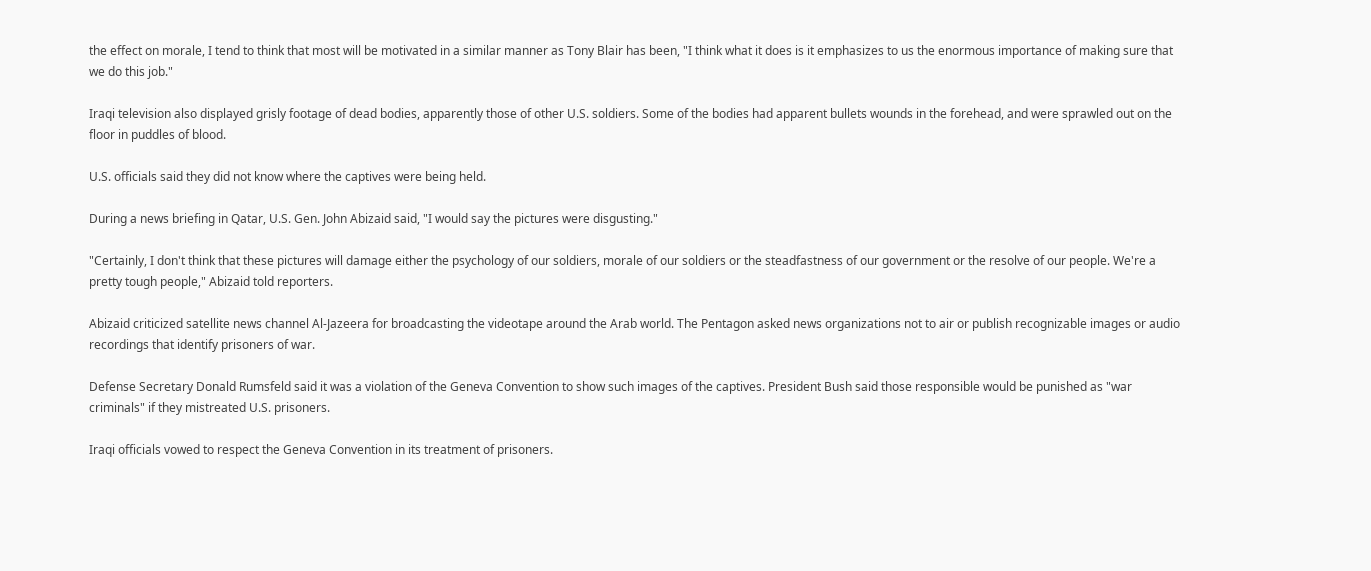the effect on morale, I tend to think that most will be motivated in a similar manner as Tony Blair has been, "I think what it does is it emphasizes to us the enormous importance of making sure that we do this job."

Iraqi television also displayed grisly footage of dead bodies, apparently those of other U.S. soldiers. Some of the bodies had apparent bullets wounds in the forehead, and were sprawled out on the floor in puddles of blood.

U.S. officials said they did not know where the captives were being held.

During a news briefing in Qatar, U.S. Gen. John Abizaid said, "I would say the pictures were disgusting."

"Certainly, I don't think that these pictures will damage either the psychology of our soldiers, morale of our soldiers or the steadfastness of our government or the resolve of our people. We're a pretty tough people," Abizaid told reporters.

Abizaid criticized satellite news channel Al-Jazeera for broadcasting the videotape around the Arab world. The Pentagon asked news organizations not to air or publish recognizable images or audio recordings that identify prisoners of war.

Defense Secretary Donald Rumsfeld said it was a violation of the Geneva Convention to show such images of the captives. President Bush said those responsible would be punished as "war criminals" if they mistreated U.S. prisoners.

Iraqi officials vowed to respect the Geneva Convention in its treatment of prisoners.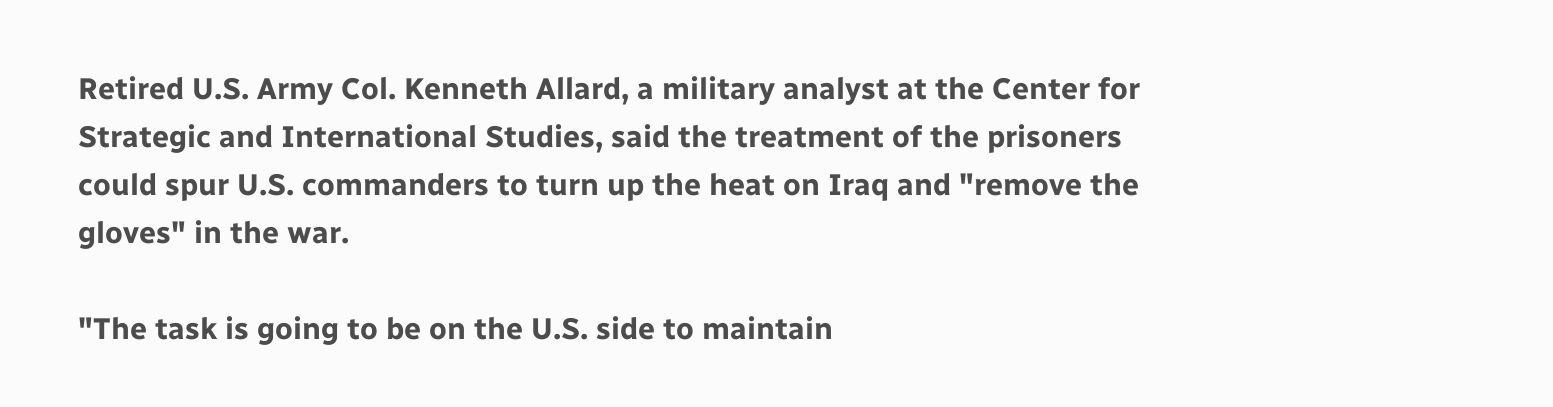Retired U.S. Army Col. Kenneth Allard, a military analyst at the Center for Strategic and International Studies, said the treatment of the prisoners could spur U.S. commanders to turn up the heat on Iraq and "remove the gloves" in the war.

"The task is going to be on the U.S. side to maintain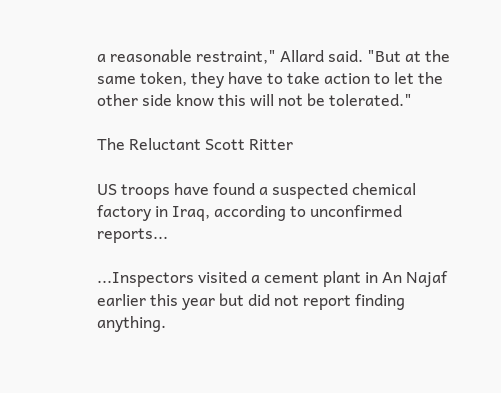a reasonable restraint," Allard said. "But at the same token, they have to take action to let the other side know this will not be tolerated."

The Reluctant Scott Ritter

US troops have found a suspected chemical factory in Iraq, according to unconfirmed reports...

...Inspectors visited a cement plant in An Najaf earlier this year but did not report finding anything.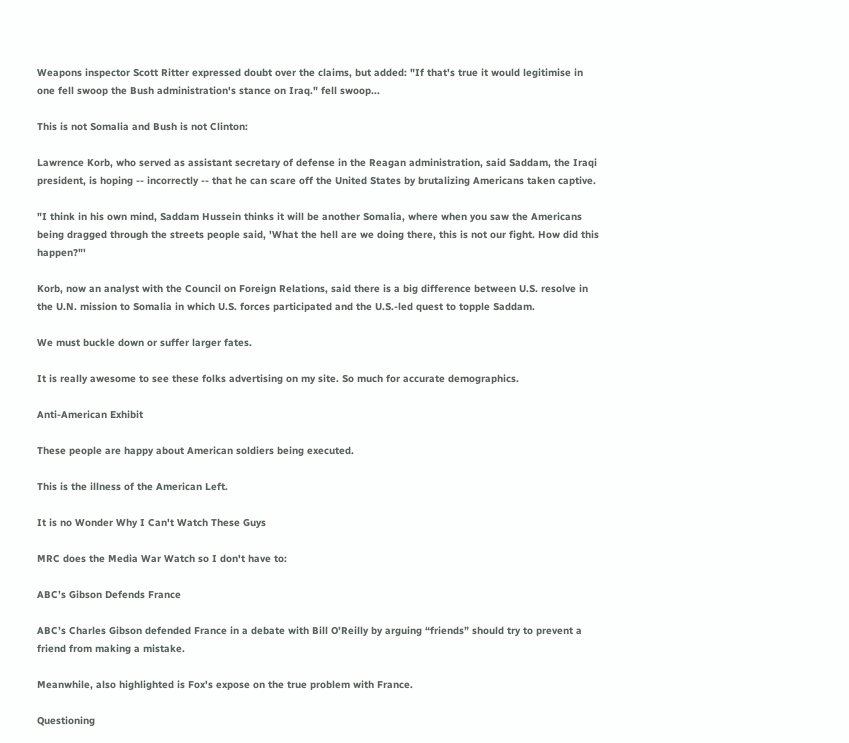Weapons inspector Scott Ritter expressed doubt over the claims, but added: "If that's true it would legitimise in one fell swoop the Bush administration's stance on Iraq." fell swoop...

This is not Somalia and Bush is not Clinton:

Lawrence Korb, who served as assistant secretary of defense in the Reagan administration, said Saddam, the Iraqi president, is hoping -- incorrectly -- that he can scare off the United States by brutalizing Americans taken captive.

"I think in his own mind, Saddam Hussein thinks it will be another Somalia, where when you saw the Americans being dragged through the streets people said, 'What the hell are we doing there, this is not our fight. How did this happen?"'

Korb, now an analyst with the Council on Foreign Relations, said there is a big difference between U.S. resolve in the U.N. mission to Somalia in which U.S. forces participated and the U.S.-led quest to topple Saddam.

We must buckle down or suffer larger fates.

It is really awesome to see these folks advertising on my site. So much for accurate demographics.

Anti-American Exhibit

These people are happy about American soldiers being executed.

This is the illness of the American Left.

It is no Wonder Why I Can't Watch These Guys

MRC does the Media War Watch so I don't have to:

ABC’s Gibson Defends France

ABC’s Charles Gibson defended France in a debate with Bill O’Reilly by arguing “friends” should try to prevent a friend from making a mistake.

Meanwhile, also highlighted is Fox's expose on the true problem with France.

Questioning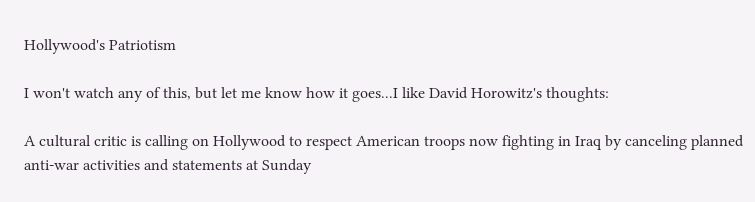Hollywood's Patriotism

I won't watch any of this, but let me know how it goes...I like David Horowitz's thoughts:

A cultural critic is calling on Hollywood to respect American troops now fighting in Iraq by canceling planned anti-war activities and statements at Sunday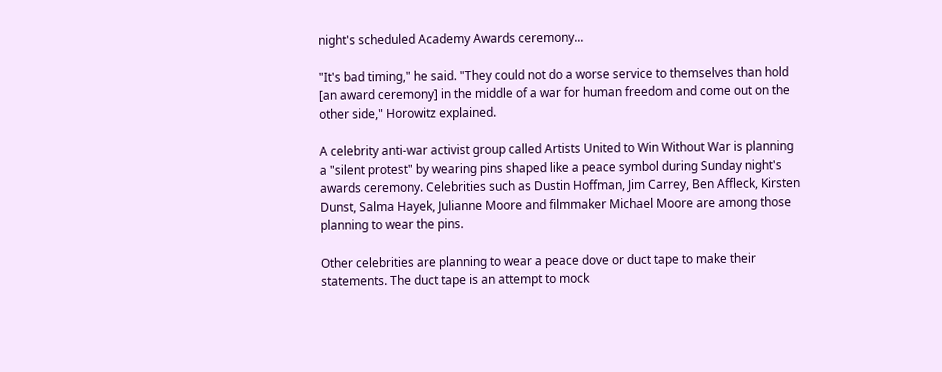night's scheduled Academy Awards ceremony...

"It's bad timing," he said. "They could not do a worse service to themselves than hold [an award ceremony] in the middle of a war for human freedom and come out on the other side," Horowitz explained.

A celebrity anti-war activist group called Artists United to Win Without War is planning a "silent protest" by wearing pins shaped like a peace symbol during Sunday night's awards ceremony. Celebrities such as Dustin Hoffman, Jim Carrey, Ben Affleck, Kirsten Dunst, Salma Hayek, Julianne Moore and filmmaker Michael Moore are among those planning to wear the pins.

Other celebrities are planning to wear a peace dove or duct tape to make their statements. The duct tape is an attempt to mock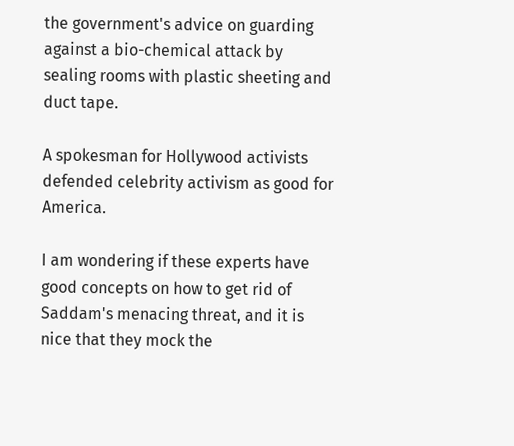the government's advice on guarding against a bio-chemical attack by sealing rooms with plastic sheeting and duct tape.

A spokesman for Hollywood activists defended celebrity activism as good for America.

I am wondering if these experts have good concepts on how to get rid of Saddam's menacing threat, and it is nice that they mock the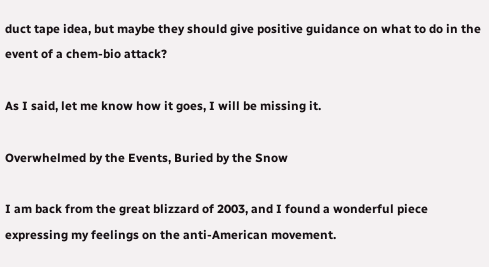duct tape idea, but maybe they should give positive guidance on what to do in the event of a chem-bio attack?

As I said, let me know how it goes, I will be missing it.

Overwhelmed by the Events, Buried by the Snow

I am back from the great blizzard of 2003, and I found a wonderful piece expressing my feelings on the anti-American movement.